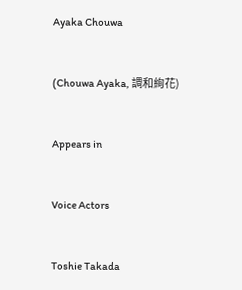Ayaka Chouwa


(Chouwa Ayaka, 調和絢花)


Appears in


Voice Actors


Toshie Takada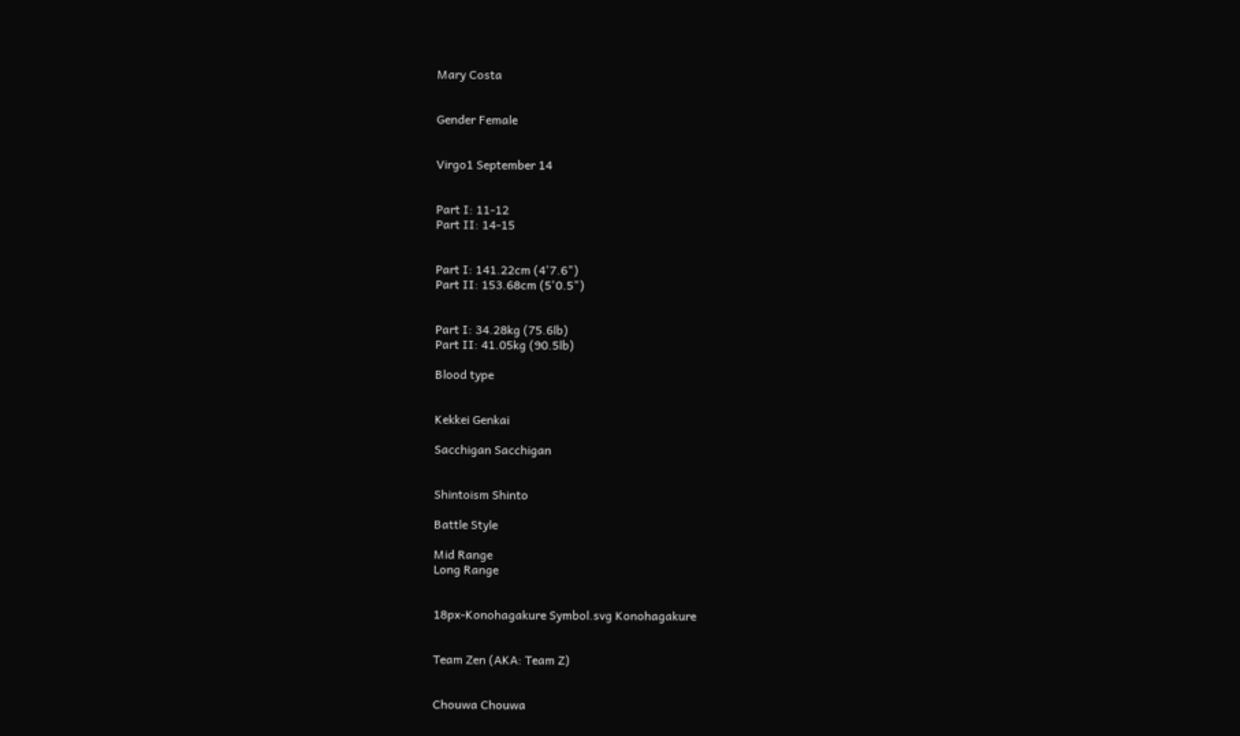Mary Costa


Gender Female


Virgo1 September 14


Part I: 11-12
Part II: 14-15


Part I: 141.22cm (4'7.6")
Part II: 153.68cm (5'0.5")


Part I: 34.28kg (75.6lb)
Part II: 41.05kg (90.5lb)

Blood type


Kekkei Genkai

Sacchigan Sacchigan


Shintoism Shinto

Battle Style

Mid Range
Long Range


18px-Konohagakure Symbol.svg Konohagakure


Team Zen (AKA: Team Z)


Chouwa Chouwa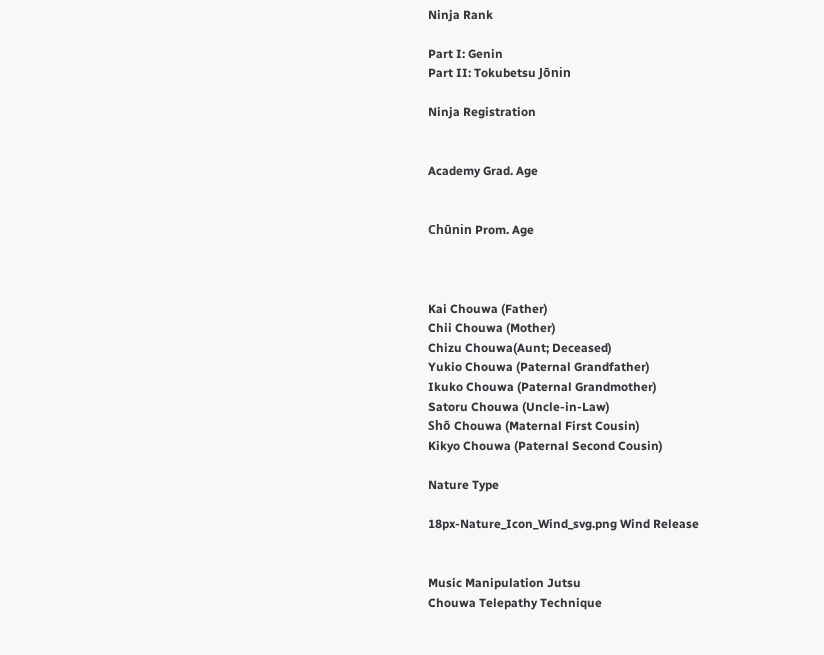Ninja Rank

Part I: Genin
Part II: Tokubetsu Jōnin

Ninja Registration


Academy Grad. Age


Chūnin Prom. Age



Kai Chouwa (Father)
Chii Chouwa (Mother)
Chizu Chouwa(Aunt; Deceased)
Yukio Chouwa (Paternal Grandfather)
Ikuko Chouwa (Paternal Grandmother)
Satoru Chouwa (Uncle-in-Law)
Shō Chouwa (Maternal First Cousin)
Kikyo Chouwa (Paternal Second Cousin)

Nature Type

18px-Nature_Icon_Wind_svg.png Wind Release


Music Manipulation Jutsu
Chouwa Telepathy Technique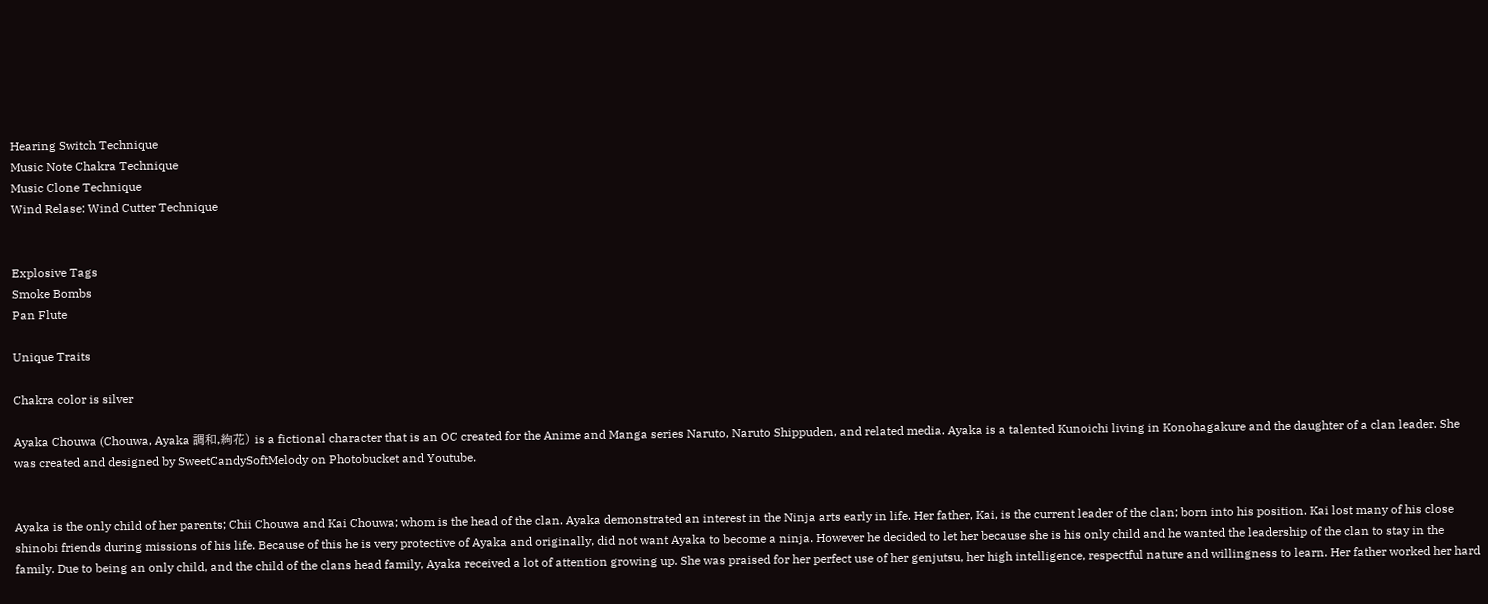Hearing Switch Technique
Music Note Chakra Technique
Music Clone Technique
Wind Relase: Wind Cutter Technique


Explosive Tags
Smoke Bombs
Pan Flute

Unique Traits

Chakra color is silver

Ayaka Chouwa (Chouwa, Ayaka 調和,絢花) is a fictional character that is an OC created for the Anime and Manga series Naruto, Naruto Shippuden, and related media. Ayaka is a talented Kunoichi living in Konohagakure and the daughter of a clan leader. She was created and designed by SweetCandySoftMelody on Photobucket and Youtube.


Ayaka is the only child of her parents; Chii Chouwa and Kai Chouwa; whom is the head of the clan. Ayaka demonstrated an interest in the Ninja arts early in life. Her father, Kai, is the current leader of the clan; born into his position. Kai lost many of his close shinobi friends during missions of his life. Because of this he is very protective of Ayaka and originally, did not want Ayaka to become a ninja. However he decided to let her because she is his only child and he wanted the leadership of the clan to stay in the family. Due to being an only child, and the child of the clans head family, Ayaka received a lot of attention growing up. She was praised for her perfect use of her genjutsu, her high intelligence, respectful nature and willingness to learn. Her father worked her hard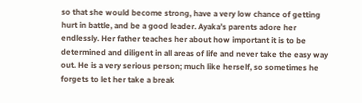so that she would become strong, have a very low chance of getting hurt in battle, and be a good leader. Ayaka’s parents adore her endlessly. Her father teaches her about how important it is to be determined and diligent in all areas of life and never take the easy way out. He is a very serious person; much like herself, so sometimes he forgets to let her take a break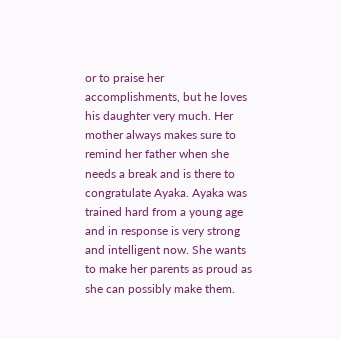or to praise her accomplishments, but he loves his daughter very much. Her mother always makes sure to remind her father when she needs a break and is there to congratulate Ayaka. Ayaka was trained hard from a young age and in response is very strong and intelligent now. She wants to make her parents as proud as she can possibly make them.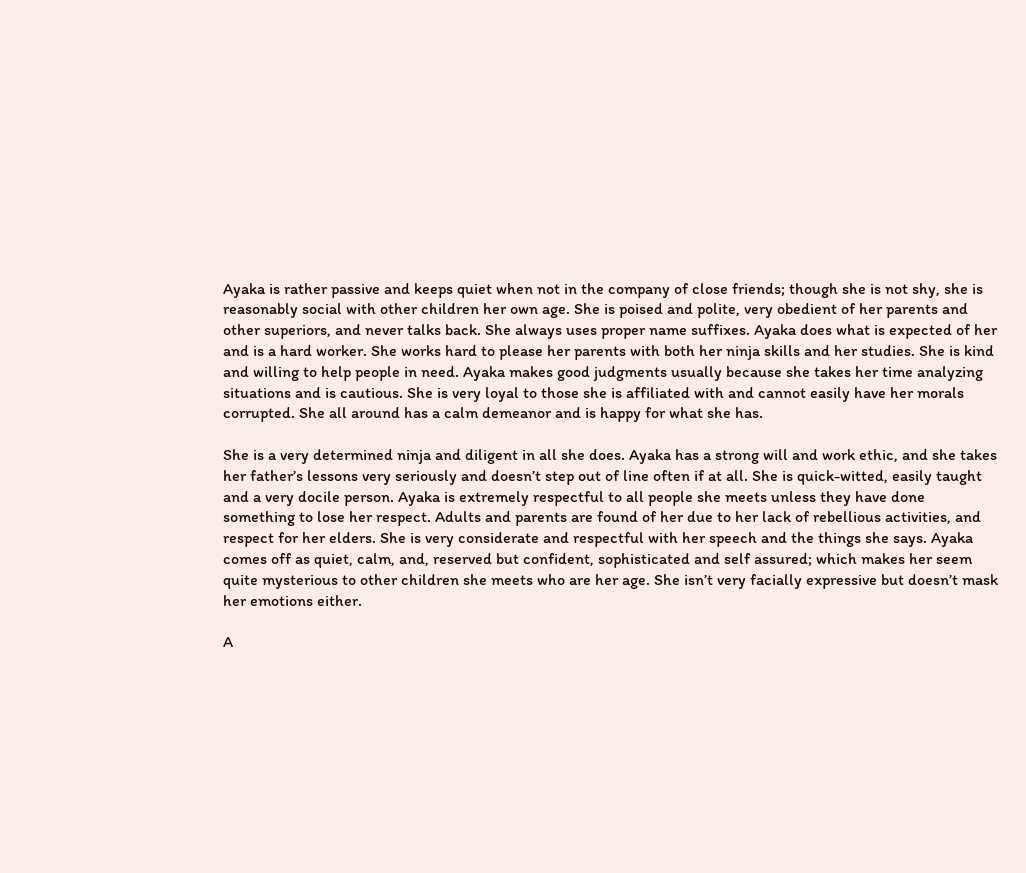Ayaka is rather passive and keeps quiet when not in the company of close friends; though she is not shy, she is reasonably social with other children her own age. She is poised and polite, very obedient of her parents and other superiors, and never talks back. She always uses proper name suffixes. Ayaka does what is expected of her and is a hard worker. She works hard to please her parents with both her ninja skills and her studies. She is kind and willing to help people in need. Ayaka makes good judgments usually because she takes her time analyzing situations and is cautious. She is very loyal to those she is affiliated with and cannot easily have her morals corrupted. She all around has a calm demeanor and is happy for what she has.

She is a very determined ninja and diligent in all she does. Ayaka has a strong will and work ethic, and she takes her father’s lessons very seriously and doesn’t step out of line often if at all. She is quick-witted, easily taught and a very docile person. Ayaka is extremely respectful to all people she meets unless they have done something to lose her respect. Adults and parents are found of her due to her lack of rebellious activities, and respect for her elders. She is very considerate and respectful with her speech and the things she says. Ayaka comes off as quiet, calm, and, reserved but confident, sophisticated and self assured; which makes her seem quite mysterious to other children she meets who are her age. She isn’t very facially expressive but doesn’t mask her emotions either.

A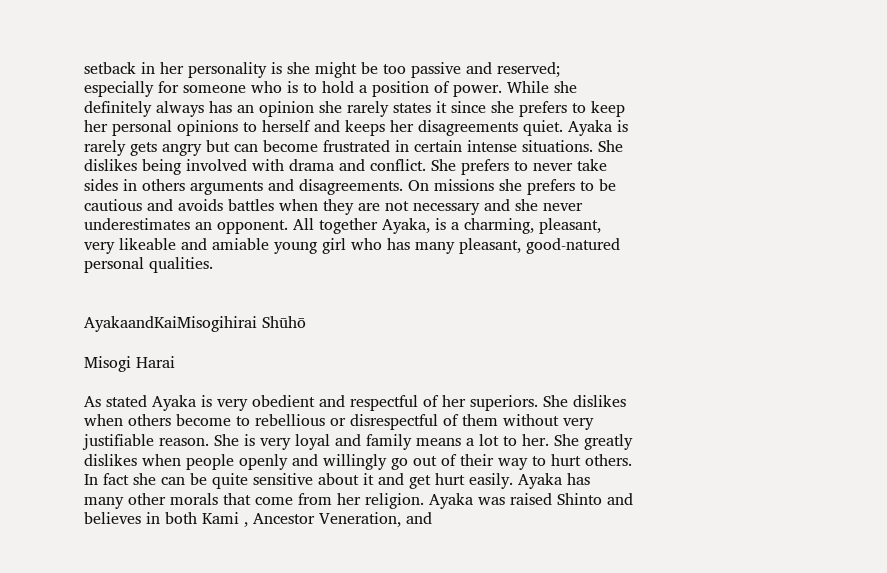setback in her personality is she might be too passive and reserved; especially for someone who is to hold a position of power. While she definitely always has an opinion she rarely states it since she prefers to keep her personal opinions to herself and keeps her disagreements quiet. Ayaka is rarely gets angry but can become frustrated in certain intense situations. She dislikes being involved with drama and conflict. She prefers to never take sides in others arguments and disagreements. On missions she prefers to be cautious and avoids battles when they are not necessary and she never underestimates an opponent. All together Ayaka, is a charming, pleasant, very likeable and amiable young girl who has many pleasant, good-natured personal qualities.


AyakaandKaiMisogihirai Shūhō

Misogi Harai

As stated Ayaka is very obedient and respectful of her superiors. She dislikes when others become to rebellious or disrespectful of them without very justifiable reason. She is very loyal and family means a lot to her. She greatly dislikes when people openly and willingly go out of their way to hurt others. In fact she can be quite sensitive about it and get hurt easily. Ayaka has many other morals that come from her religion. Ayaka was raised Shinto and believes in both Kami , Ancestor Veneration, and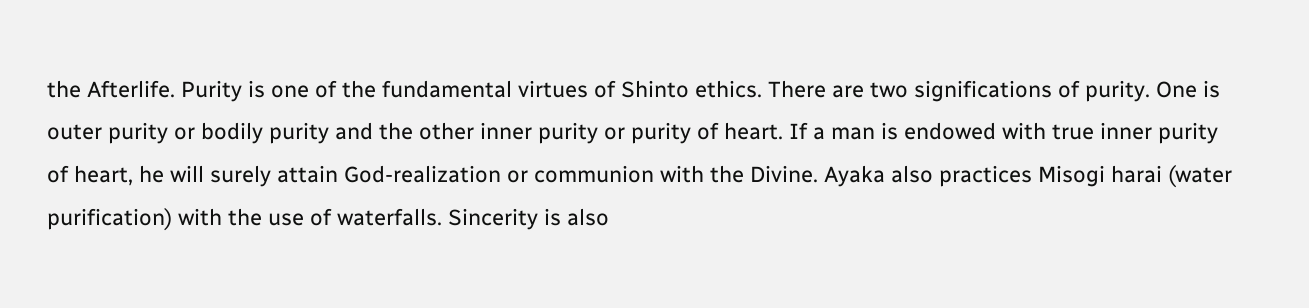the Afterlife. Purity is one of the fundamental virtues of Shinto ethics. There are two significations of purity. One is outer purity or bodily purity and the other inner purity or purity of heart. If a man is endowed with true inner purity of heart, he will surely attain God-realization or communion with the Divine. Ayaka also practices Misogi harai (water purification) with the use of waterfalls. Sincerity is also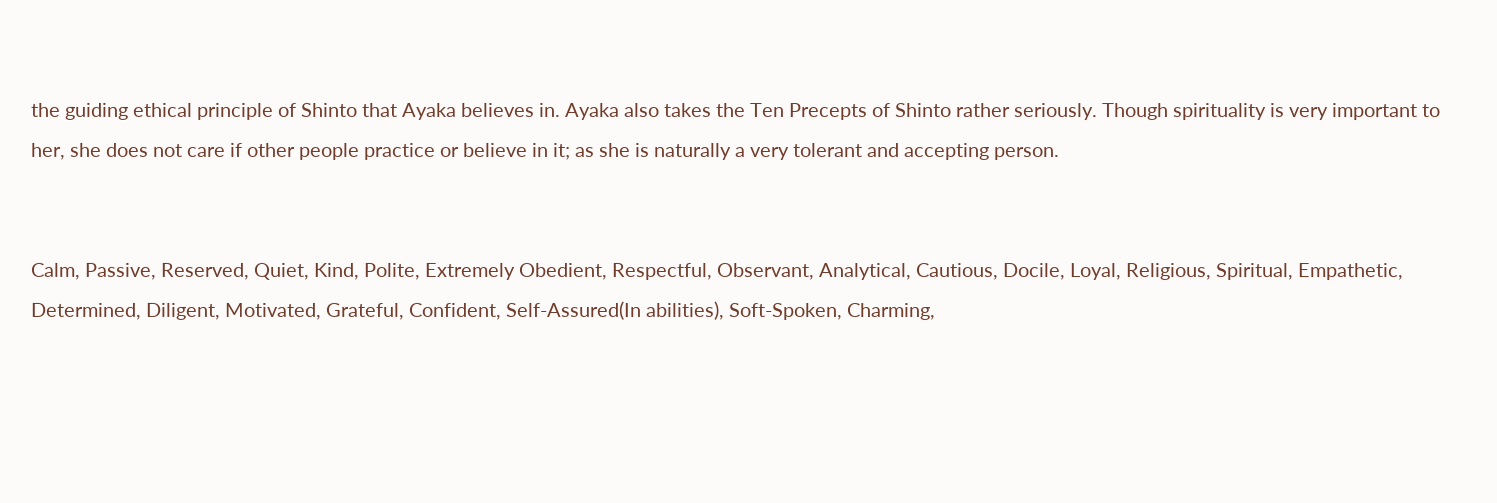the guiding ethical principle of Shinto that Ayaka believes in. Ayaka also takes the Ten Precepts of Shinto rather seriously. Though spirituality is very important to her, she does not care if other people practice or believe in it; as she is naturally a very tolerant and accepting person.


Calm, Passive, Reserved, Quiet, Kind, Polite, Extremely Obedient, Respectful, Observant, Analytical, Cautious, Docile, Loyal, Religious, Spiritual, Empathetic, Determined, Diligent, Motivated, Grateful, Confident, Self-Assured(In abilities), Soft-Spoken, Charming,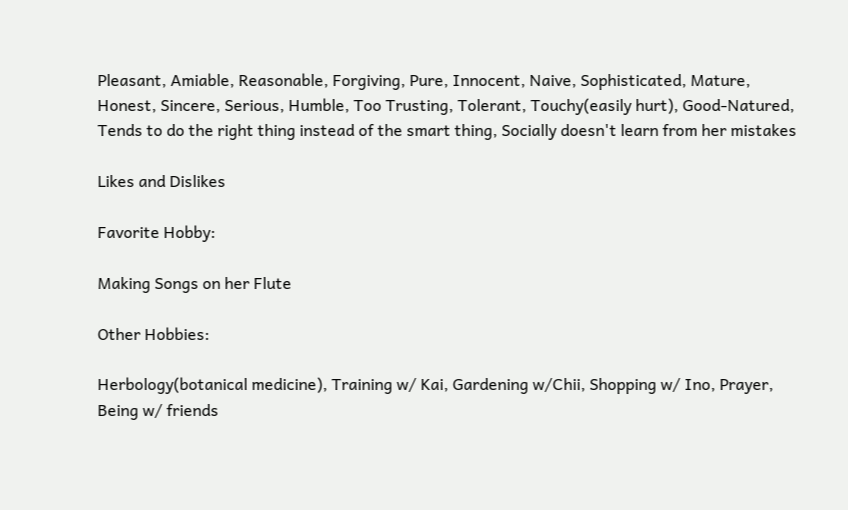Pleasant, Amiable, Reasonable, Forgiving, Pure, Innocent, Naive, Sophisticated, Mature, Honest, Sincere, Serious, Humble, Too Trusting, Tolerant, Touchy(easily hurt), Good-Natured, Tends to do the right thing instead of the smart thing, Socially doesn't learn from her mistakes

Likes and Dislikes

Favorite Hobby:

Making Songs on her Flute

Other Hobbies:

Herbology(botanical medicine), Training w/ Kai, Gardening w/Chii, Shopping w/ Ino, Prayer, Being w/ friends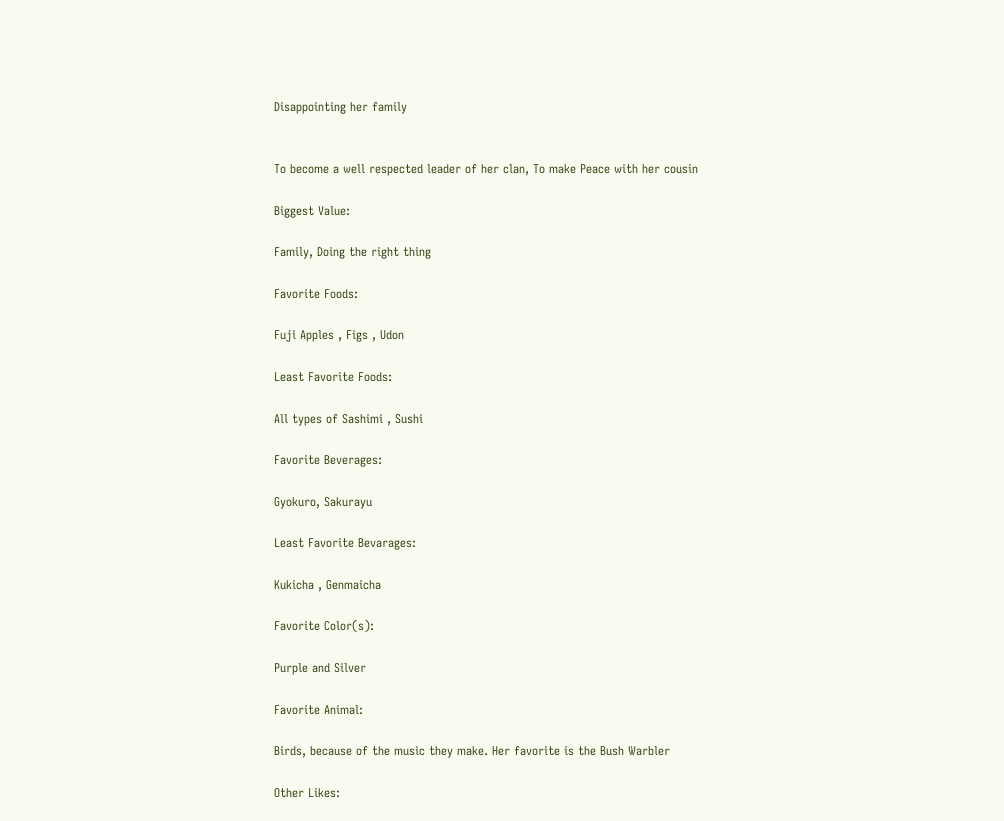Disappointing her family


To become a well respected leader of her clan, To make Peace with her cousin

Biggest Value:

Family, Doing the right thing

Favorite Foods:

Fuji Apples , Figs , Udon

Least Favorite Foods:

All types of Sashimi , Sushi

Favorite Beverages:

Gyokuro, Sakurayu

Least Favorite Bevarages:

Kukicha , Genmaicha

Favorite Color(s):

Purple and Silver

Favorite Animal:

Birds, because of the music they make. Her favorite is the Bush Warbler

Other Likes: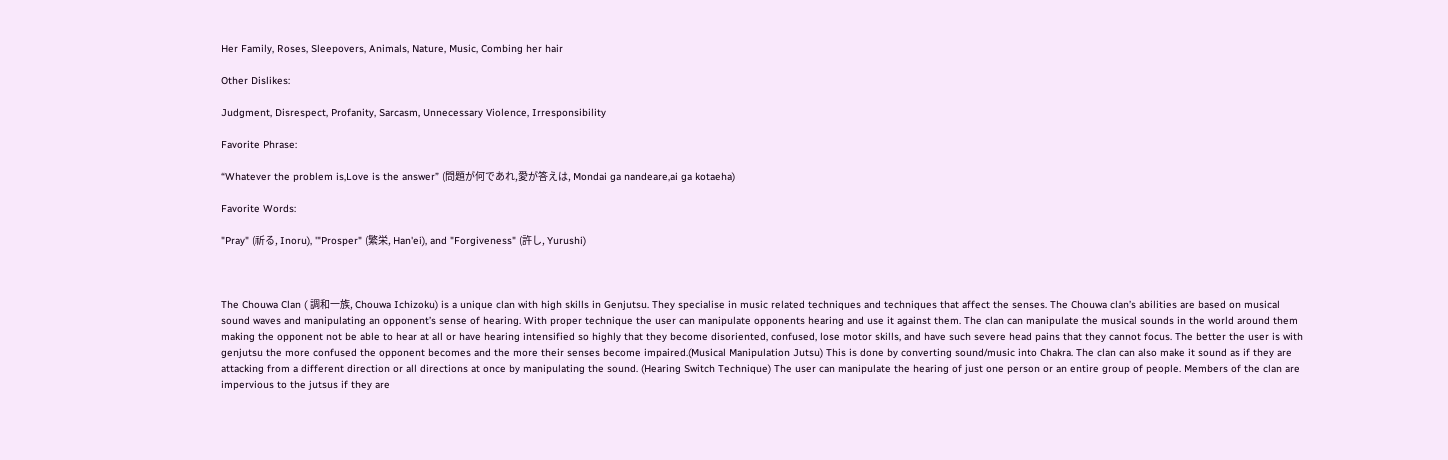Her Family, Roses, Sleepovers, Animals, Nature, Music, Combing her hair

Other Dislikes:

Judgment, Disrespect, Profanity, Sarcasm, Unnecessary Violence, Irresponsibility

Favorite Phrase:

“Whatever the problem is,Love is the answer” (問題が何であれ,愛が答えは, Mondai ga nandeare,ai ga kotaeha)

Favorite Words:

"Pray" (祈る, Inoru), '"Prosper" (繁栄, Han'ei), and "Forgiveness" (許し, Yurushi)



The Chouwa Clan ( 調和一族, Chouwa Ichizoku) is a unique clan with high skills in Genjutsu. They specialise in music related techniques and techniques that affect the senses. The Chouwa clan’s abilities are based on musical sound waves and manipulating an opponent’s sense of hearing. With proper technique the user can manipulate opponents hearing and use it against them. The clan can manipulate the musical sounds in the world around them making the opponent not be able to hear at all or have hearing intensified so highly that they become disoriented, confused, lose motor skills, and have such severe head pains that they cannot focus. The better the user is with genjutsu the more confused the opponent becomes and the more their senses become impaired.(Musical Manipulation Jutsu) This is done by converting sound/music into Chakra. The clan can also make it sound as if they are attacking from a different direction or all directions at once by manipulating the sound. (Hearing Switch Technique) The user can manipulate the hearing of just one person or an entire group of people. Members of the clan are impervious to the jutsus if they are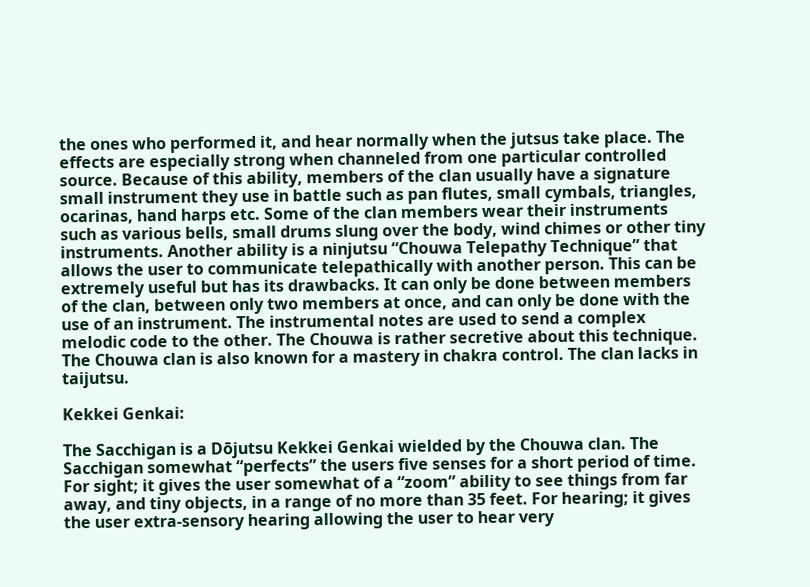the ones who performed it, and hear normally when the jutsus take place. The effects are especially strong when channeled from one particular controlled source. Because of this ability, members of the clan usually have a signature small instrument they use in battle such as pan flutes, small cymbals, triangles, ocarinas, hand harps etc. Some of the clan members wear their instruments such as various bells, small drums slung over the body, wind chimes or other tiny instruments. Another ability is a ninjutsu “Chouwa Telepathy Technique” that allows the user to communicate telepathically with another person. This can be extremely useful but has its drawbacks. It can only be done between members of the clan, between only two members at once, and can only be done with the use of an instrument. The instrumental notes are used to send a complex melodic code to the other. The Chouwa is rather secretive about this technique. The Chouwa clan is also known for a mastery in chakra control. The clan lacks in taijutsu.

Kekkei Genkai:

The Sacchigan is a Dōjutsu Kekkei Genkai wielded by the Chouwa clan. The Sacchigan somewhat “perfects” the users five senses for a short period of time. For sight; it gives the user somewhat of a “zoom” ability to see things from far away, and tiny objects, in a range of no more than 35 feet. For hearing; it gives the user extra-sensory hearing allowing the user to hear very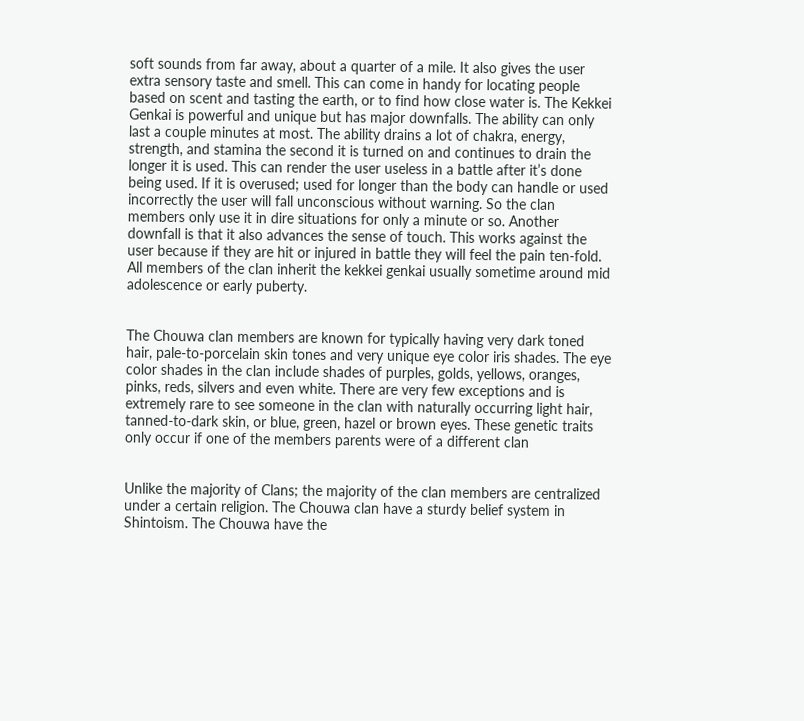soft sounds from far away, about a quarter of a mile. It also gives the user extra sensory taste and smell. This can come in handy for locating people based on scent and tasting the earth, or to find how close water is. The Kekkei Genkai is powerful and unique but has major downfalls. The ability can only last a couple minutes at most. The ability drains a lot of chakra, energy, strength, and stamina the second it is turned on and continues to drain the longer it is used. This can render the user useless in a battle after it’s done being used. If it is overused; used for longer than the body can handle or used incorrectly the user will fall unconscious without warning. So the clan members only use it in dire situations for only a minute or so. Another downfall is that it also advances the sense of touch. This works against the user because if they are hit or injured in battle they will feel the pain ten-fold. All members of the clan inherit the kekkei genkai usually sometime around mid adolescence or early puberty.


The Chouwa clan members are known for typically having very dark toned hair, pale-to-porcelain skin tones and very unique eye color iris shades. The eye color shades in the clan include shades of purples, golds, yellows, oranges, pinks, reds, silvers and even white. There are very few exceptions and is extremely rare to see someone in the clan with naturally occurring light hair, tanned-to-dark skin, or blue, green, hazel or brown eyes. These genetic traits only occur if one of the members parents were of a different clan


Unlike the majority of Clans; the majority of the clan members are centralized under a certain religion. The Chouwa clan have a sturdy belief system in Shintoism. The Chouwa have the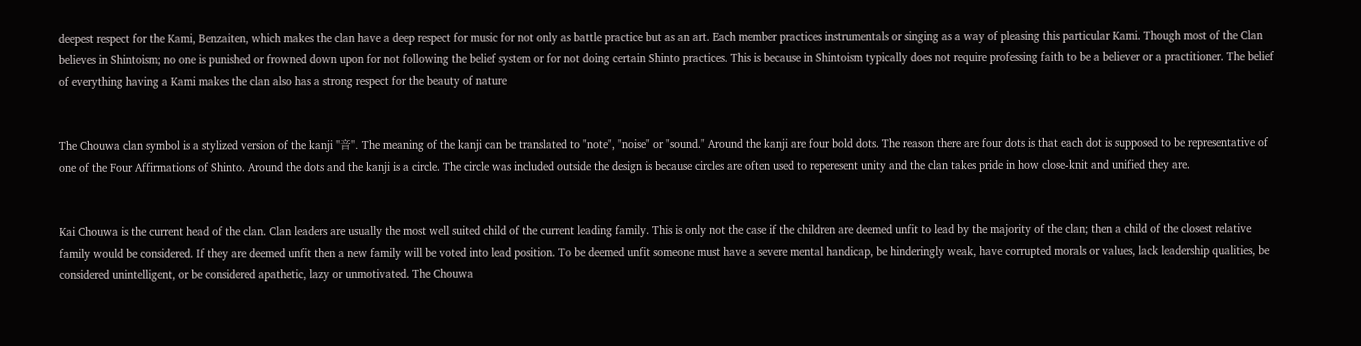deepest respect for the Kami, Benzaiten, which makes the clan have a deep respect for music for not only as battle practice but as an art. Each member practices instrumentals or singing as a way of pleasing this particular Kami. Though most of the Clan believes in Shintoism; no one is punished or frowned down upon for not following the belief system or for not doing certain Shinto practices. This is because in Shintoism typically does not require professing faith to be a believer or a practitioner. The belief of everything having a Kami makes the clan also has a strong respect for the beauty of nature


The Chouwa clan symbol is a stylized version of the kanji "音". The meaning of the kanji can be translated to "note", "noise" or "sound." Around the kanji are four bold dots. The reason there are four dots is that each dot is supposed to be representative of one of the Four Affirmations of Shinto. Around the dots and the kanji is a circle. The circle was included outside the design is because circles are often used to reperesent unity and the clan takes pride in how close-knit and unified they are.


Kai Chouwa is the current head of the clan. Clan leaders are usually the most well suited child of the current leading family. This is only not the case if the children are deemed unfit to lead by the majority of the clan; then a child of the closest relative family would be considered. If they are deemed unfit then a new family will be voted into lead position. To be deemed unfit someone must have a severe mental handicap, be hinderingly weak, have corrupted morals or values, lack leadership qualities, be considered unintelligent, or be considered apathetic, lazy or unmotivated. The Chouwa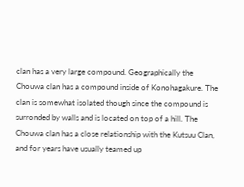clan has a very large compound. Geographically the Chouwa clan has a compound inside of Konohagakure. The clan is somewhat isolated though since the compound is surronded by walls and is located on top of a hill. The Chouwa clan has a close relationship with the Kutsuu Clan, and for years have usually teamed up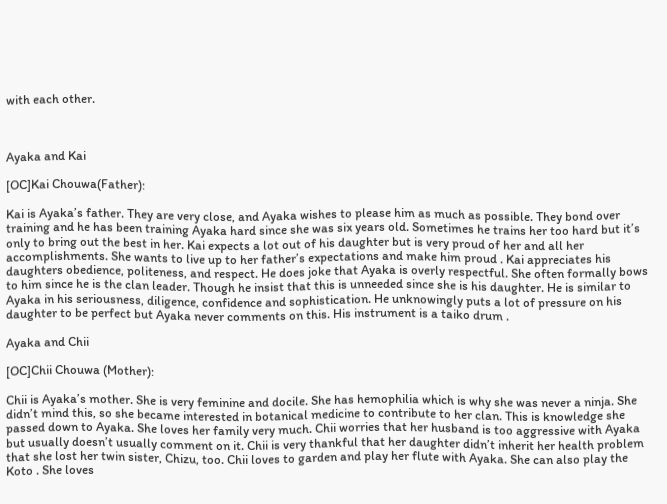with each other.



Ayaka and Kai

[OC]Kai Chouwa(Father):

Kai is Ayaka’s father. They are very close, and Ayaka wishes to please him as much as possible. They bond over training and he has been training Ayaka hard since she was six years old. Sometimes he trains her too hard but it’s only to bring out the best in her. Kai expects a lot out of his daughter but is very proud of her and all her accomplishments. She wants to live up to her father’s expectations and make him proud . Kai appreciates his daughters obedience, politeness, and respect. He does joke that Ayaka is overly respectful. She often formally bows to him since he is the clan leader. Though he insist that this is unneeded since she is his daughter. He is similar to Ayaka in his seriousness, diligence, confidence and sophistication. He unknowingly puts a lot of pressure on his daughter to be perfect but Ayaka never comments on this. His instrument is a taiko drum .

Ayaka and Chii

[OC]Chii Chouwa (Mother):

Chii is Ayaka’s mother. She is very feminine and docile. She has hemophilia which is why she was never a ninja. She didn’t mind this, so she became interested in botanical medicine to contribute to her clan. This is knowledge she passed down to Ayaka. She loves her family very much. Chii worries that her husband is too aggressive with Ayaka but usually doesn’t usually comment on it. Chii is very thankful that her daughter didn’t inherit her health problem that she lost her twin sister, Chizu, too. Chii loves to garden and play her flute with Ayaka. She can also play the Koto . She loves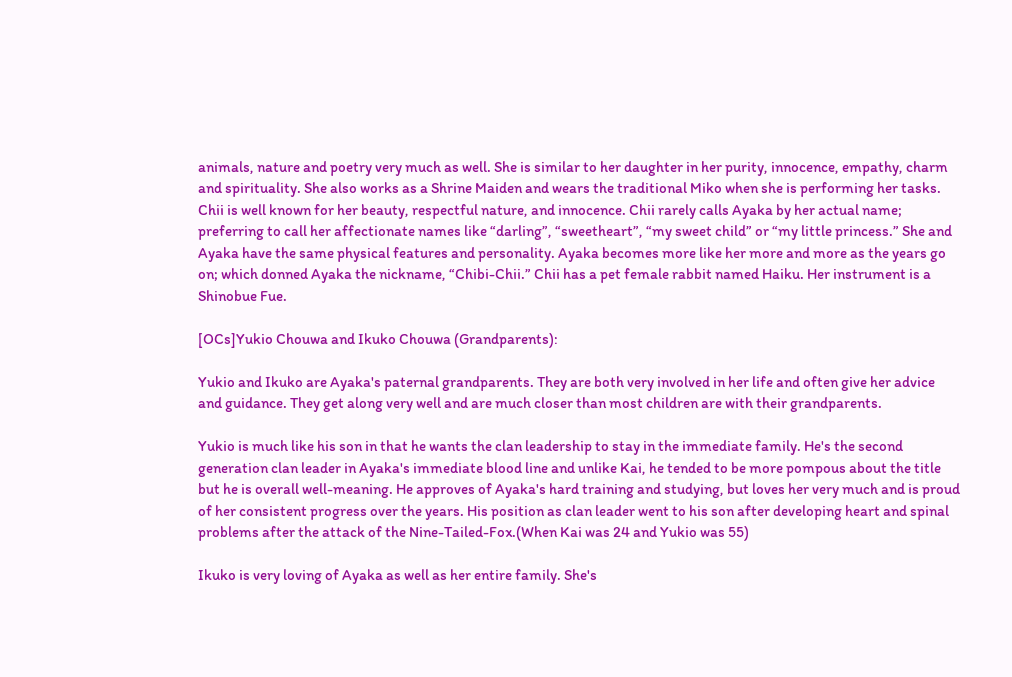animals, nature and poetry very much as well. She is similar to her daughter in her purity, innocence, empathy, charm and spirituality. She also works as a Shrine Maiden and wears the traditional Miko when she is performing her tasks. Chii is well known for her beauty, respectful nature, and innocence. Chii rarely calls Ayaka by her actual name; preferring to call her affectionate names like “darling”, “sweetheart”, “my sweet child” or “my little princess.” She and Ayaka have the same physical features and personality. Ayaka becomes more like her more and more as the years go on; which donned Ayaka the nickname, “Chibi-Chii.” Chii has a pet female rabbit named Haiku. Her instrument is a Shinobue Fue.

[OCs]Yukio Chouwa and Ikuko Chouwa (Grandparents):

Yukio and Ikuko are Ayaka's paternal grandparents. They are both very involved in her life and often give her advice and guidance. They get along very well and are much closer than most children are with their grandparents.

Yukio is much like his son in that he wants the clan leadership to stay in the immediate family. He's the second generation clan leader in Ayaka's immediate blood line and unlike Kai, he tended to be more pompous about the title but he is overall well-meaning. He approves of Ayaka's hard training and studying, but loves her very much and is proud of her consistent progress over the years. His position as clan leader went to his son after developing heart and spinal problems after the attack of the Nine-Tailed-Fox.(When Kai was 24 and Yukio was 55)

Ikuko is very loving of Ayaka as well as her entire family. She's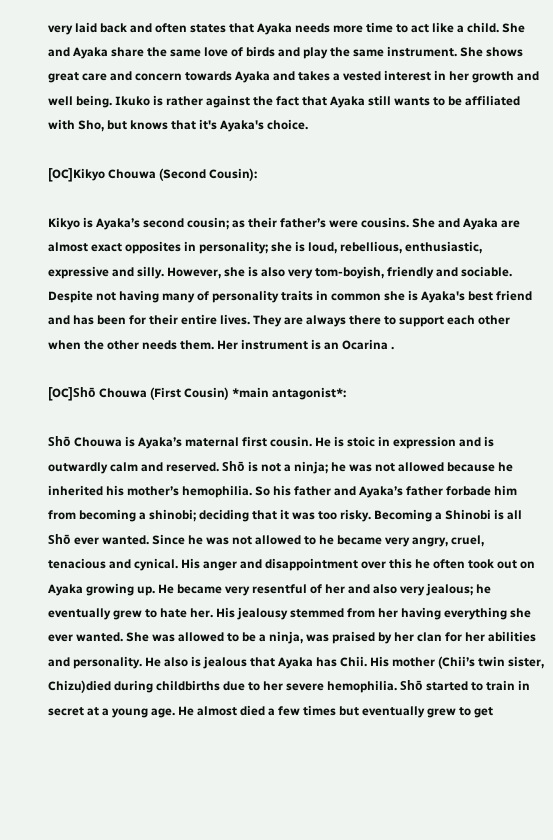very laid back and often states that Ayaka needs more time to act like a child. She and Ayaka share the same love of birds and play the same instrument. She shows great care and concern towards Ayaka and takes a vested interest in her growth and well being. Ikuko is rather against the fact that Ayaka still wants to be affiliated with Sho, but knows that it's Ayaka's choice.

[OC]Kikyo Chouwa (Second Cousin):

Kikyo is Ayaka’s second cousin; as their father’s were cousins. She and Ayaka are almost exact opposites in personality; she is loud, rebellious, enthusiastic, expressive and silly. However, she is also very tom-boyish, friendly and sociable. Despite not having many of personality traits in common she is Ayaka's best friend and has been for their entire lives. They are always there to support each other when the other needs them. Her instrument is an Ocarina .

[OC]Shō Chouwa (First Cousin) *main antagonist*:

Shō Chouwa is Ayaka’s maternal first cousin. He is stoic in expression and is outwardly calm and reserved. Shō is not a ninja; he was not allowed because he inherited his mother’s hemophilia. So his father and Ayaka’s father forbade him from becoming a shinobi; deciding that it was too risky. Becoming a Shinobi is all Shō ever wanted. Since he was not allowed to he became very angry, cruel, tenacious and cynical. His anger and disappointment over this he often took out on Ayaka growing up. He became very resentful of her and also very jealous; he eventually grew to hate her. His jealousy stemmed from her having everything she ever wanted. She was allowed to be a ninja, was praised by her clan for her abilities and personality. He also is jealous that Ayaka has Chii. His mother (Chii’s twin sister, Chizu)died during childbirths due to her severe hemophilia. Shō started to train in secret at a young age. He almost died a few times but eventually grew to get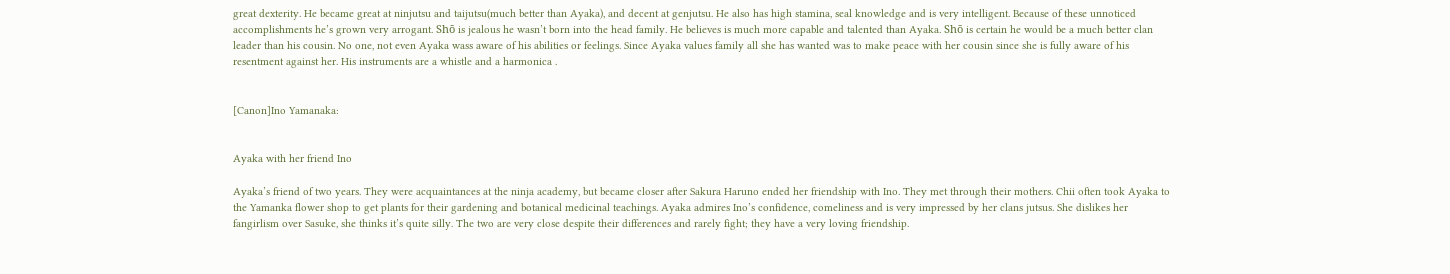great dexterity. He became great at ninjutsu and taijutsu(much better than Ayaka), and decent at genjutsu. He also has high stamina, seal knowledge and is very intelligent. Because of these unnoticed accomplishments he’s grown very arrogant. Shō is jealous he wasn’t born into the head family. He believes is much more capable and talented than Ayaka. Shō is certain he would be a much better clan leader than his cousin. No one, not even Ayaka wass aware of his abilities or feelings. Since Ayaka values family all she has wanted was to make peace with her cousin since she is fully aware of his resentment against her. His instruments are a whistle and a harmonica .


[Canon]Ino Yamanaka:


Ayaka with her friend Ino

Ayaka’s friend of two years. They were acquaintances at the ninja academy, but became closer after Sakura Haruno ended her friendship with Ino. They met through their mothers. Chii often took Ayaka to the Yamanka flower shop to get plants for their gardening and botanical medicinal teachings. Ayaka admires Ino’s confidence, comeliness and is very impressed by her clans jutsus. She dislikes her fangirlism over Sasuke, she thinks it’s quite silly. The two are very close despite their differences and rarely fight; they have a very loving friendship.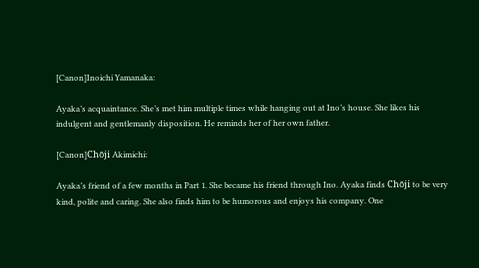[Canon]Inoichi Yamanaka:

Ayaka’s acquaintance. She’s met him multiple times while hanging out at Ino’s house. She likes his indulgent and gentlemanly disposition. He reminds her of her own father.

[Canon]Chōji Akimichi:

Ayaka’s friend of a few months in Part 1. She became his friend through Ino. Ayaka finds Chōji to be very kind, polite and caring. She also finds him to be humorous and enjoys his company. One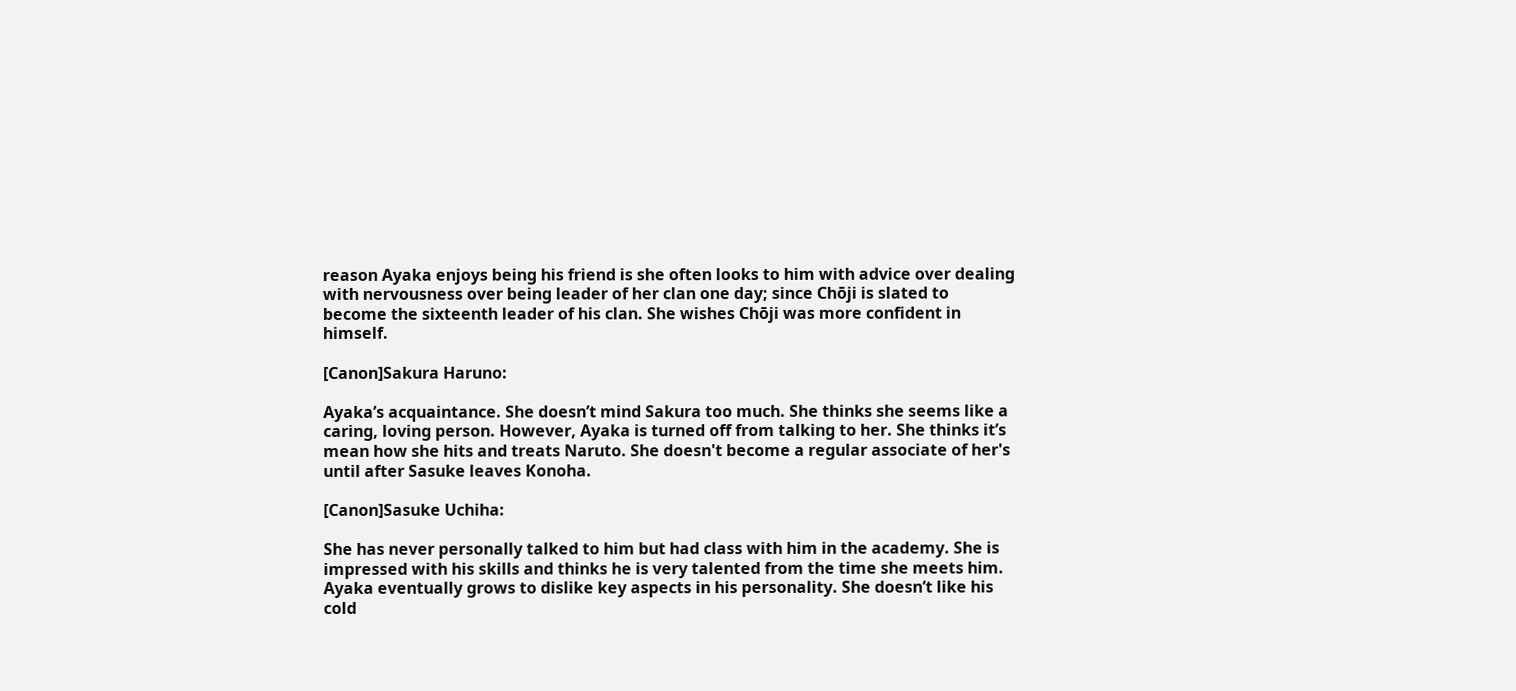reason Ayaka enjoys being his friend is she often looks to him with advice over dealing with nervousness over being leader of her clan one day; since Chōji is slated to become the sixteenth leader of his clan. She wishes Chōji was more confident in himself.

[Canon]Sakura Haruno:

Ayaka’s acquaintance. She doesn’t mind Sakura too much. She thinks she seems like a caring, loving person. However, Ayaka is turned off from talking to her. She thinks it’s mean how she hits and treats Naruto. She doesn't become a regular associate of her's until after Sasuke leaves Konoha.

[Canon]Sasuke Uchiha:

She has never personally talked to him but had class with him in the academy. She is impressed with his skills and thinks he is very talented from the time she meets him. Ayaka eventually grows to dislike key aspects in his personality. She doesn’t like his cold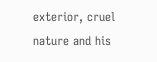exterior, cruel nature and his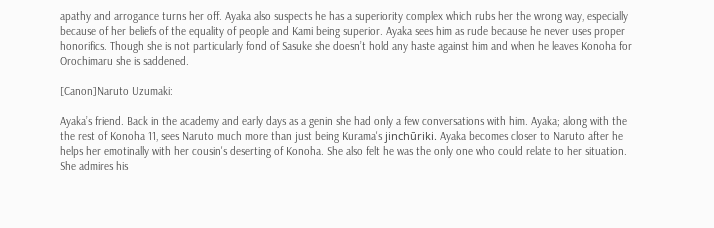apathy and arrogance turns her off. Ayaka also suspects he has a superiority complex which rubs her the wrong way, especially because of her beliefs of the equality of people and Kami being superior. Ayaka sees him as rude because he never uses proper honorifics. Though she is not particularly fond of Sasuke she doesn’t hold any haste against him and when he leaves Konoha for Orochimaru she is saddened.

[Canon]Naruto Uzumaki:

Ayaka’s friend. Back in the academy and early days as a genin she had only a few conversations with him. Ayaka; along with the the rest of Konoha 11, sees Naruto much more than just being Kurama's jinchūriki. Ayaka becomes closer to Naruto after he helps her emotinally with her cousin's deserting of Konoha. She also felt he was the only one who could relate to her situation. She admires his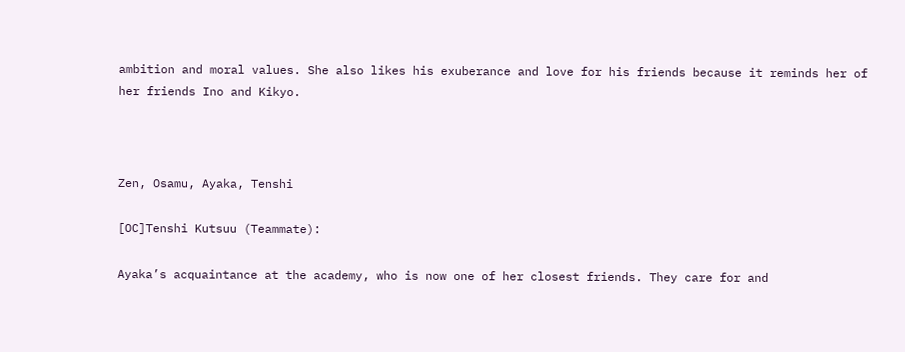ambition and moral values. She also likes his exuberance and love for his friends because it reminds her of her friends Ino and Kikyo.



Zen, Osamu, Ayaka, Tenshi

[OC]Tenshi Kutsuu (Teammate):

Ayaka’s acquaintance at the academy, who is now one of her closest friends. They care for and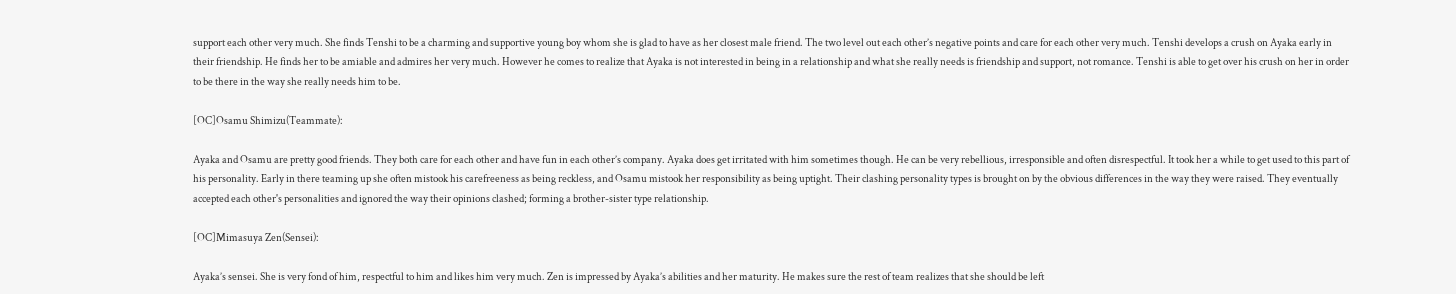support each other very much. She finds Tenshi to be a charming and supportive young boy whom she is glad to have as her closest male friend. The two level out each other’s negative points and care for each other very much. Tenshi develops a crush on Ayaka early in their friendship. He finds her to be amiable and admires her very much. However he comes to realize that Ayaka is not interested in being in a relationship and what she really needs is friendship and support, not romance. Tenshi is able to get over his crush on her in order to be there in the way she really needs him to be.

[OC]Osamu Shimizu(Teammate):

Ayaka and Osamu are pretty good friends. They both care for each other and have fun in each other’s company. Ayaka does get irritated with him sometimes though. He can be very rebellious, irresponsible and often disrespectful. It took her a while to get used to this part of his personality. Early in there teaming up she often mistook his carefreeness as being reckless, and Osamu mistook her responsibility as being uptight. Their clashing personality types is brought on by the obvious differences in the way they were raised. They eventually accepted each other's personalities and ignored the way their opinions clashed; forming a brother-sister type relationship.

[OC]Mimasuya Zen(Sensei):

Ayaka’s sensei. She is very fond of him, respectful to him and likes him very much. Zen is impressed by Ayaka’s abilities and her maturity. He makes sure the rest of team realizes that she should be left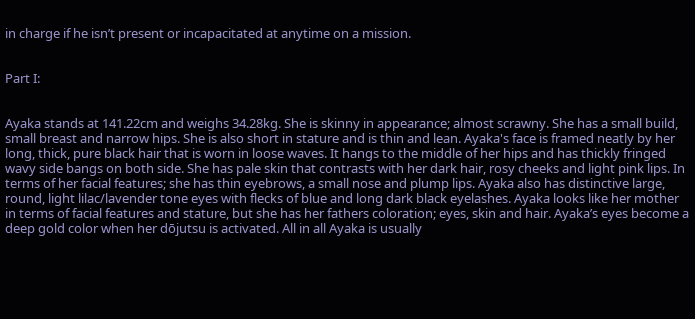in charge if he isn’t present or incapacitated at anytime on a mission.


Part I:


Ayaka stands at 141.22cm and weighs 34.28kg. She is skinny in appearance; almost scrawny. She has a small build, small breast and narrow hips. She is also short in stature and is thin and lean. Ayaka's face is framed neatly by her long, thick, pure black hair that is worn in loose waves. It hangs to the middle of her hips and has thickly fringed wavy side bangs on both side. She has pale skin that contrasts with her dark hair, rosy cheeks and light pink lips. In terms of her facial features; she has thin eyebrows, a small nose and plump lips. Ayaka also has distinctive large, round, light lilac/lavender tone eyes with flecks of blue and long dark black eyelashes. Ayaka looks like her mother in terms of facial features and stature, but she has her fathers coloration; eyes, skin and hair. Ayaka’s eyes become a deep gold color when her dōjutsu is activated. All in all Ayaka is usually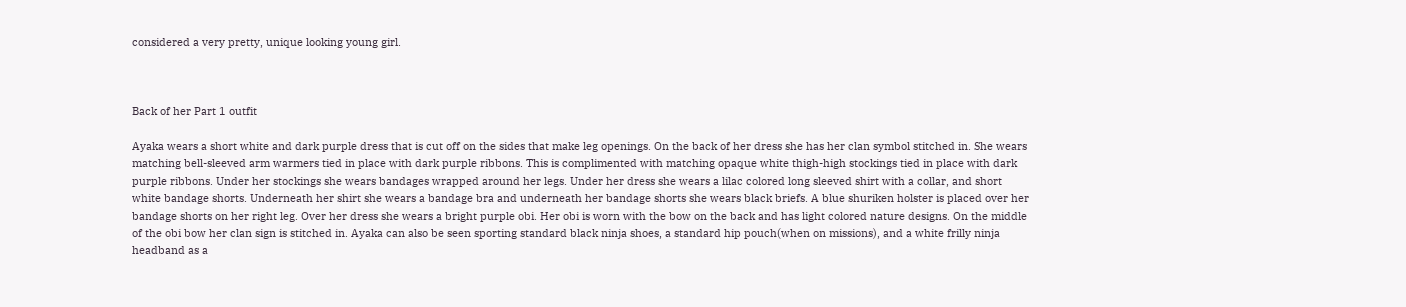considered a very pretty, unique looking young girl.



Back of her Part 1 outfit

Ayaka wears a short white and dark purple dress that is cut off on the sides that make leg openings. On the back of her dress she has her clan symbol stitched in. She wears matching bell-sleeved arm warmers tied in place with dark purple ribbons. This is complimented with matching opaque white thigh-high stockings tied in place with dark purple ribbons. Under her stockings she wears bandages wrapped around her legs. Under her dress she wears a lilac colored long sleeved shirt with a collar, and short white bandage shorts. Underneath her shirt she wears a bandage bra and underneath her bandage shorts she wears black briefs. A blue shuriken holster is placed over her bandage shorts on her right leg. Over her dress she wears a bright purple obi. Her obi is worn with the bow on the back and has light colored nature designs. On the middle of the obi bow her clan sign is stitched in. Ayaka can also be seen sporting standard black ninja shoes, a standard hip pouch(when on missions), and a white frilly ninja headband as a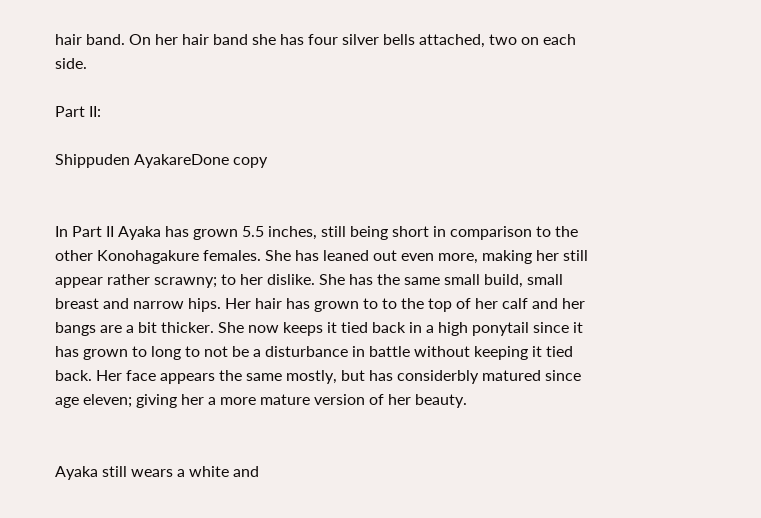hair band. On her hair band she has four silver bells attached, two on each side.

Part II:

Shippuden AyakareDone copy


In Part II Ayaka has grown 5.5 inches, still being short in comparison to the other Konohagakure females. She has leaned out even more, making her still appear rather scrawny; to her dislike. She has the same small build, small breast and narrow hips. Her hair has grown to to the top of her calf and her bangs are a bit thicker. She now keeps it tied back in a high ponytail since it has grown to long to not be a disturbance in battle without keeping it tied back. Her face appears the same mostly, but has considerbly matured since age eleven; giving her a more mature version of her beauty.


Ayaka still wears a white and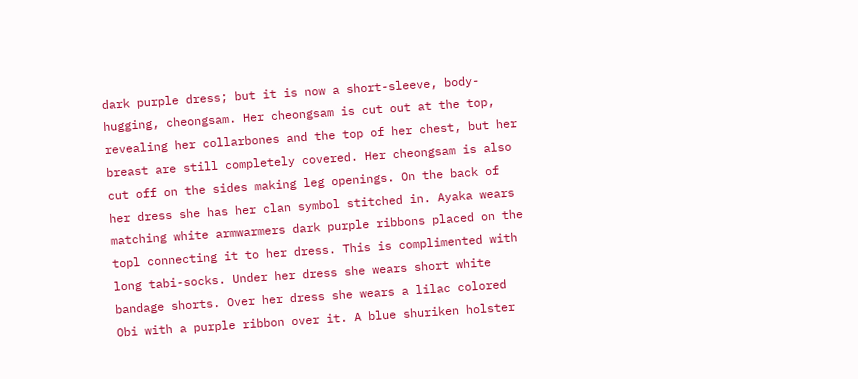dark purple dress; but it is now a short-sleeve, body-hugging, cheongsam. Her cheongsam is cut out at the top, revealing her collarbones and the top of her chest, but her breast are still completely covered. Her cheongsam is also cut off on the sides making leg openings. On the back of her dress she has her clan symbol stitched in. Ayaka wears matching white armwarmers dark purple ribbons placed on the topl connecting it to her dress. This is complimented with long tabi-socks. Under her dress she wears short white bandage shorts. Over her dress she wears a lilac colored Obi with a purple ribbon over it. A blue shuriken holster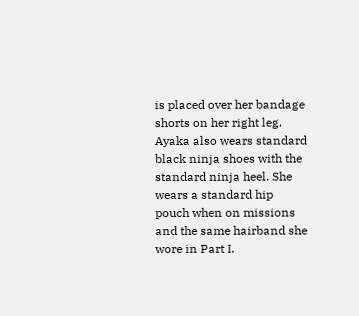is placed over her bandage shorts on her right leg. Ayaka also wears standard black ninja shoes with the standard ninja heel. She wears a standard hip pouch when on missions and the same hairband she wore in Part I.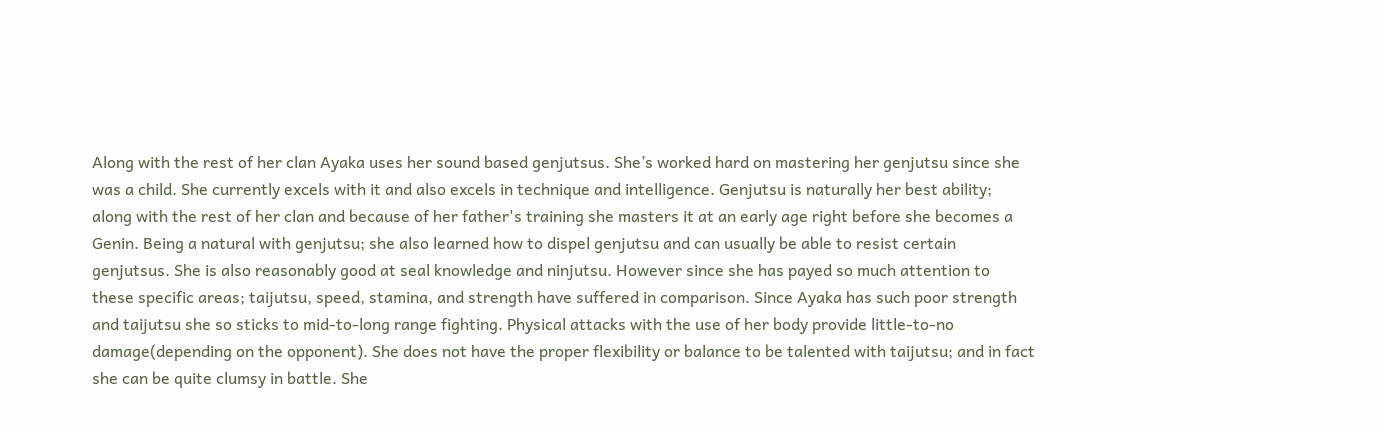Along with the rest of her clan Ayaka uses her sound based genjutsus. She’s worked hard on mastering her genjutsu since she was a child. She currently excels with it and also excels in technique and intelligence. Genjutsu is naturally her best ability; along with the rest of her clan and because of her father's training she masters it at an early age right before she becomes a Genin. Being a natural with genjutsu; she also learned how to dispel genjutsu and can usually be able to resist certain genjutsus. She is also reasonably good at seal knowledge and ninjutsu. However since she has payed so much attention to these specific areas; taijutsu, speed, stamina, and strength have suffered in comparison. Since Ayaka has such poor strength and taijutsu she so sticks to mid-to-long range fighting. Physical attacks with the use of her body provide little-to-no damage(depending on the opponent). She does not have the proper flexibility or balance to be talented with taijutsu; and in fact she can be quite clumsy in battle. She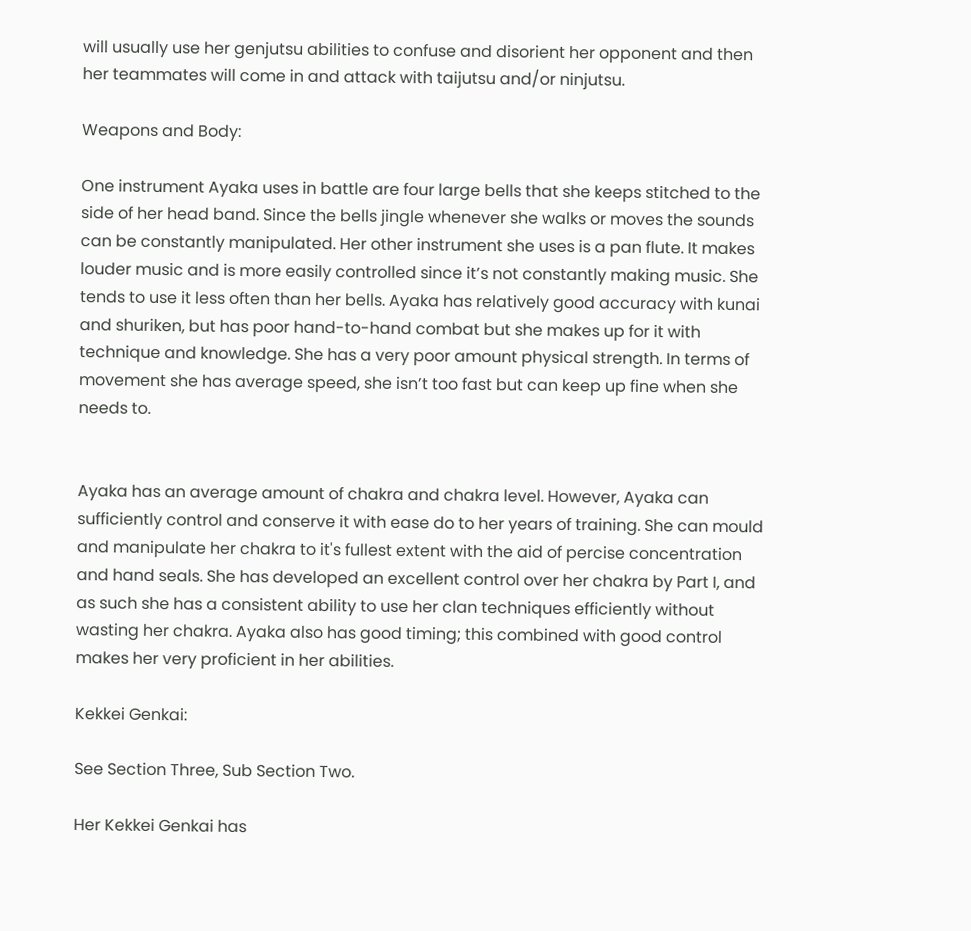will usually use her genjutsu abilities to confuse and disorient her opponent and then her teammates will come in and attack with taijutsu and/or ninjutsu.

Weapons and Body:

One instrument Ayaka uses in battle are four large bells that she keeps stitched to the side of her head band. Since the bells jingle whenever she walks or moves the sounds can be constantly manipulated. Her other instrument she uses is a pan flute. It makes louder music and is more easily controlled since it’s not constantly making music. She tends to use it less often than her bells. Ayaka has relatively good accuracy with kunai and shuriken, but has poor hand-to-hand combat but she makes up for it with technique and knowledge. She has a very poor amount physical strength. In terms of movement she has average speed, she isn’t too fast but can keep up fine when she needs to.


Ayaka has an average amount of chakra and chakra level. However, Ayaka can sufficiently control and conserve it with ease do to her years of training. She can mould and manipulate her chakra to it's fullest extent with the aid of percise concentration and hand seals. She has developed an excellent control over her chakra by Part I, and as such she has a consistent ability to use her clan techniques efficiently without wasting her chakra. Ayaka also has good timing; this combined with good control makes her very proficient in her abilities.

Kekkei Genkai:

See Section Three, Sub Section Two.

Her Kekkei Genkai has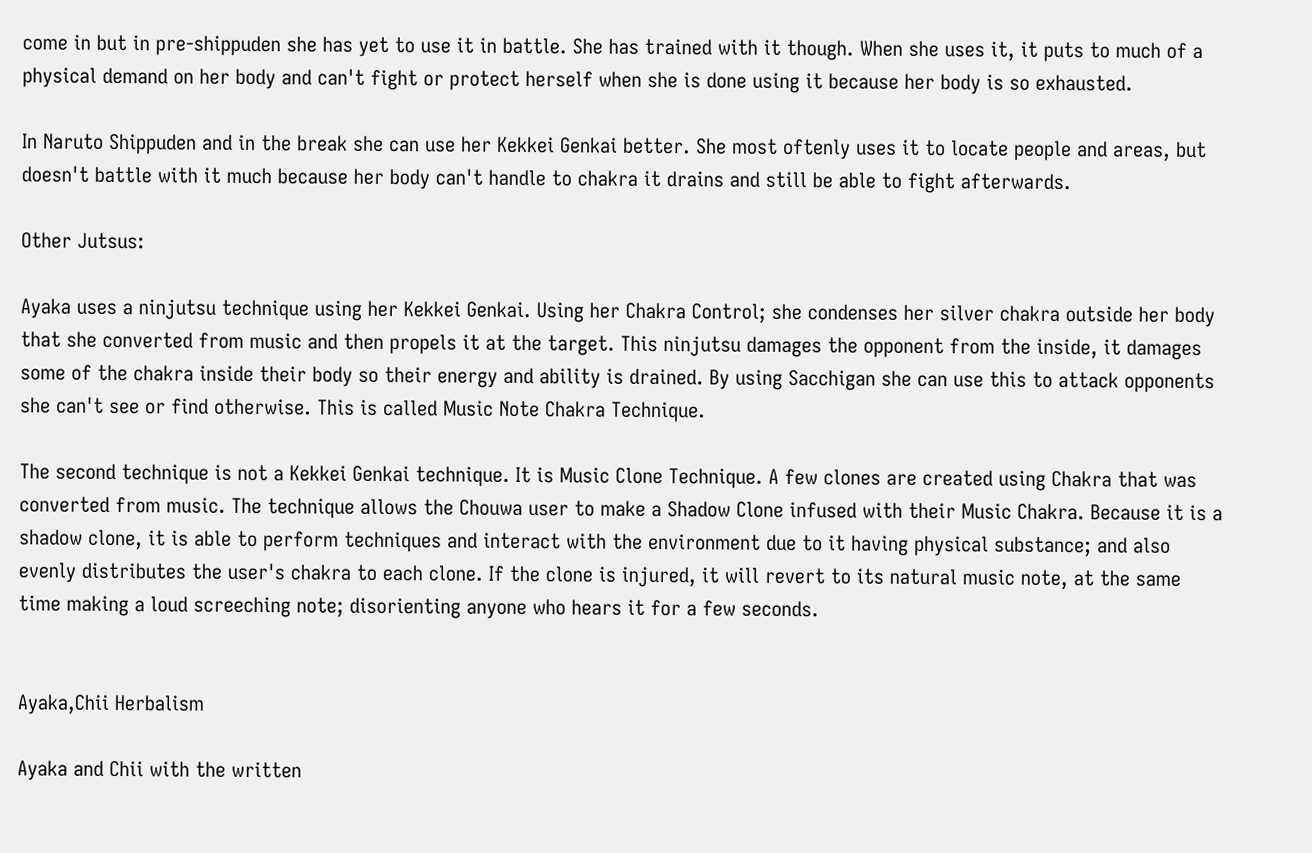come in but in pre-shippuden she has yet to use it in battle. She has trained with it though. When she uses it, it puts to much of a physical demand on her body and can't fight or protect herself when she is done using it because her body is so exhausted.

In Naruto Shippuden and in the break she can use her Kekkei Genkai better. She most oftenly uses it to locate people and areas, but doesn't battle with it much because her body can't handle to chakra it drains and still be able to fight afterwards.

Other Jutsus:

Ayaka uses a ninjutsu technique using her Kekkei Genkai. Using her Chakra Control; she condenses her silver chakra outside her body that she converted from music and then propels it at the target. This ninjutsu damages the opponent from the inside, it damages some of the chakra inside their body so their energy and ability is drained. By using Sacchigan she can use this to attack opponents she can't see or find otherwise. This is called Music Note Chakra Technique.

The second technique is not a Kekkei Genkai technique. It is Music Clone Technique. A few clones are created using Chakra that was converted from music. The technique allows the Chouwa user to make a Shadow Clone infused with their Music Chakra. Because it is a shadow clone, it is able to perform techniques and interact with the environment due to it having physical substance; and also evenly distributes the user's chakra to each clone. If the clone is injured, it will revert to its natural music note, at the same time making a loud screeching note; disorienting anyone who hears it for a few seconds.


Ayaka,Chii Herbalism

Ayaka and Chii with the written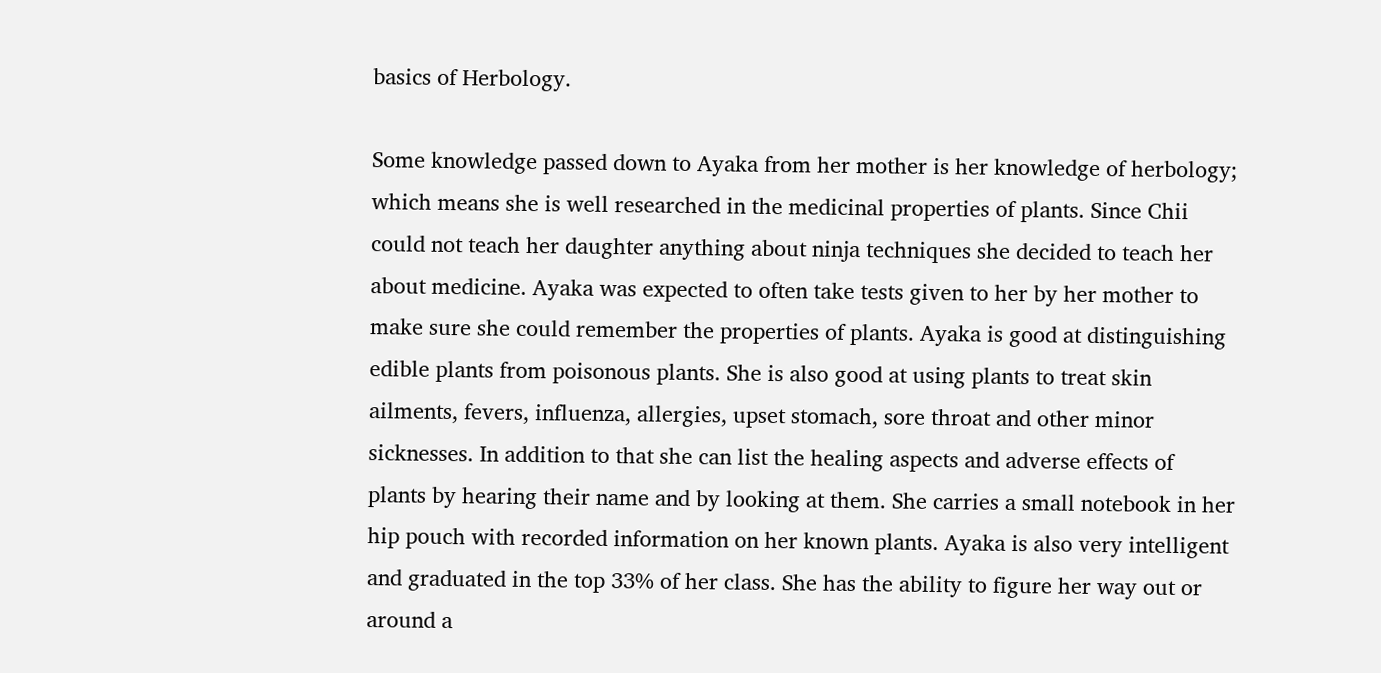basics of Herbology.

Some knowledge passed down to Ayaka from her mother is her knowledge of herbology; which means she is well researched in the medicinal properties of plants. Since Chii could not teach her daughter anything about ninja techniques she decided to teach her about medicine. Ayaka was expected to often take tests given to her by her mother to make sure she could remember the properties of plants. Ayaka is good at distinguishing edible plants from poisonous plants. She is also good at using plants to treat skin ailments, fevers, influenza, allergies, upset stomach, sore throat and other minor sicknesses. In addition to that she can list the healing aspects and adverse effects of plants by hearing their name and by looking at them. She carries a small notebook in her hip pouch with recorded information on her known plants. Ayaka is also very intelligent and graduated in the top 33% of her class. She has the ability to figure her way out or around a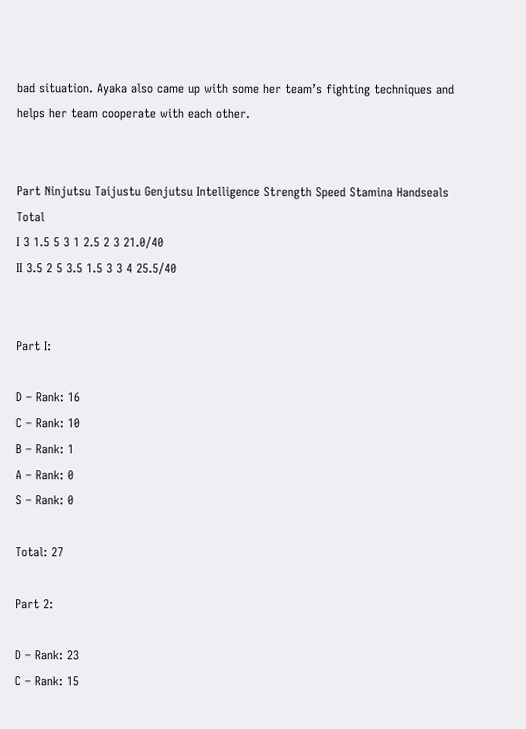bad situation. Ayaka also came up with some her team’s fighting techniques and helps her team cooperate with each other.


Part Ninjutsu Taijustu Genjutsu Intelligence Strength Speed Stamina Handseals Total
I 3 1.5 5 3 1 2.5 2 3 21.0/40
II 3.5 2 5 3.5 1.5 3 3 4 25.5/40


Part I:

D – Rank: 16
C – Rank: 10
B – Rank: 1
A – Rank: 0
S – Rank: 0

Total: 27

Part 2:

D – Rank: 23
C – Rank: 15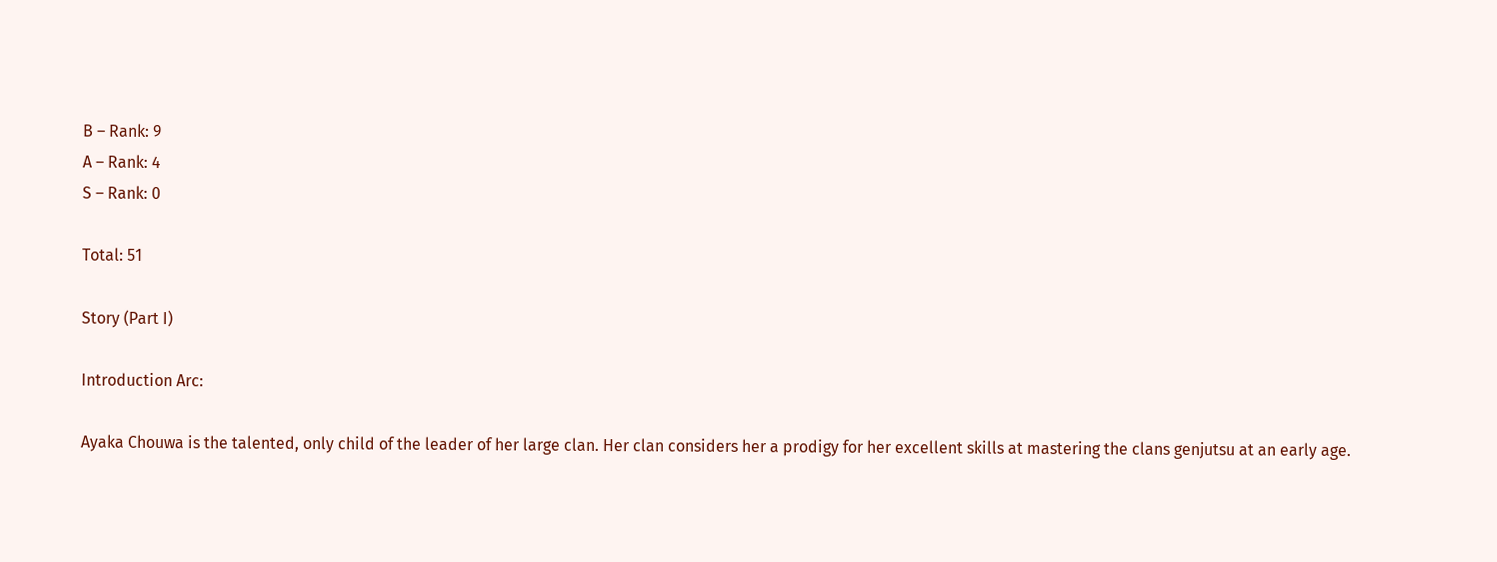B – Rank: 9
A – Rank: 4
S – Rank: 0

Total: 51

Story (Part I)

Introduction Arc:

Ayaka Chouwa is the talented, only child of the leader of her large clan. Her clan considers her a prodigy for her excellent skills at mastering the clans genjutsu at an early age.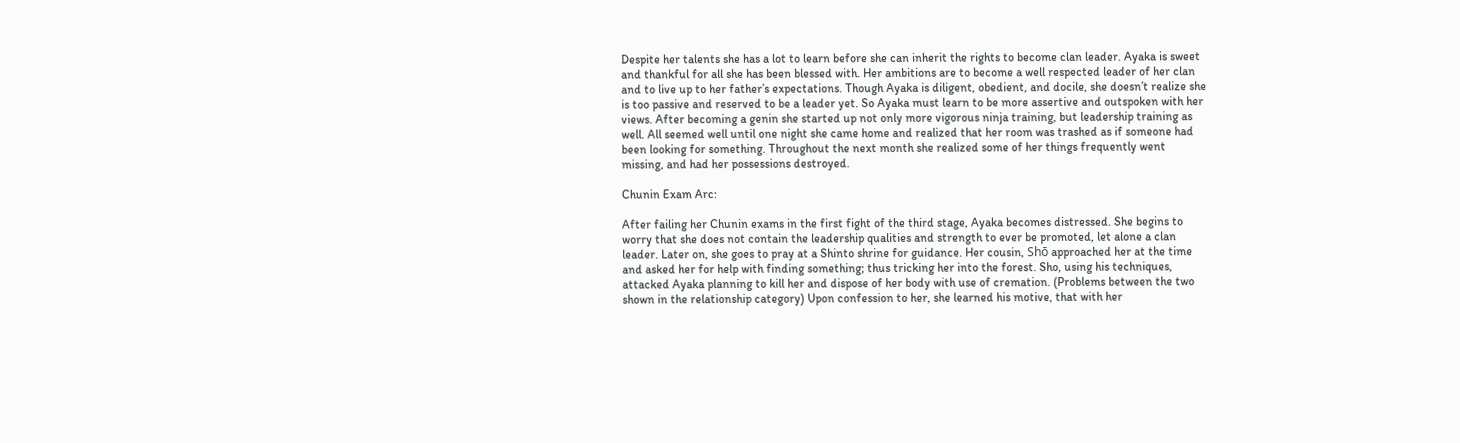Despite her talents she has a lot to learn before she can inherit the rights to become clan leader. Ayaka is sweet and thankful for all she has been blessed with. Her ambitions are to become a well respected leader of her clan and to live up to her father’s expectations. Though Ayaka is diligent, obedient, and docile, she doesn’t realize she is too passive and reserved to be a leader yet. So Ayaka must learn to be more assertive and outspoken with her views. After becoming a genin she started up not only more vigorous ninja training, but leadership training as well. All seemed well until one night she came home and realized that her room was trashed as if someone had been looking for something. Throughout the next month she realized some of her things frequently went missing, and had her possessions destroyed.

Chunin Exam Arc:

After failing her Chunin exams in the first fight of the third stage, Ayaka becomes distressed. She begins to worry that she does not contain the leadership qualities and strength to ever be promoted, let alone a clan leader. Later on, she goes to pray at a Shinto shrine for guidance. Her cousin, Shō approached her at the time and asked her for help with finding something; thus tricking her into the forest. Sho, using his techniques, attacked Ayaka planning to kill her and dispose of her body with use of cremation. (Problems between the two shown in the relationship category) Upon confession to her, she learned his motive, that with her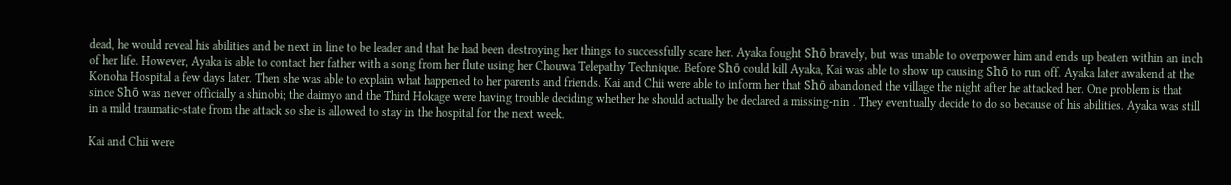dead, he would reveal his abilities and be next in line to be leader and that he had been destroying her things to successfully scare her. Ayaka fought Shō bravely, but was unable to overpower him and ends up beaten within an inch of her life. However, Ayaka is able to contact her father with a song from her flute using her Chouwa Telepathy Technique. Before Shō could kill Ayaka, Kai was able to show up causing Shō to run off. Ayaka later awakend at the Konoha Hospital a few days later. Then she was able to explain what happened to her parents and friends. Kai and Chii were able to inform her that Shō abandoned the village the night after he attacked her. One problem is that since Shō was never officially a shinobi; the daimyo and the Third Hokage were having trouble deciding whether he should actually be declared a missing-nin . They eventually decide to do so because of his abilities. Ayaka was still in a mild traumatic-state from the attack so she is allowed to stay in the hospital for the next week.

Kai and Chii were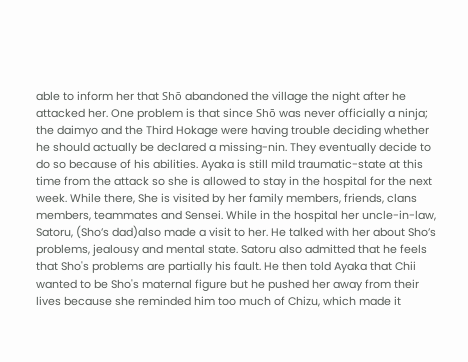able to inform her that Shō abandoned the village the night after he attacked her. One problem is that since Shō was never officially a ninja; the daimyo and the Third Hokage were having trouble deciding whether he should actually be declared a missing-nin. They eventually decide to do so because of his abilities. Ayaka is still mild traumatic-state at this time from the attack so she is allowed to stay in the hospital for the next week. While there, She is visited by her family members, friends, clans members, teammates and Sensei. While in the hospital her uncle-in-law, Satoru, (Sho’s dad)also made a visit to her. He talked with her about Sho’s problems, jealousy and mental state. Satoru also admitted that he feels that Sho's problems are partially his fault. He then told Ayaka that Chii wanted to be Sho's maternal figure but he pushed her away from their lives because she reminded him too much of Chizu, which made it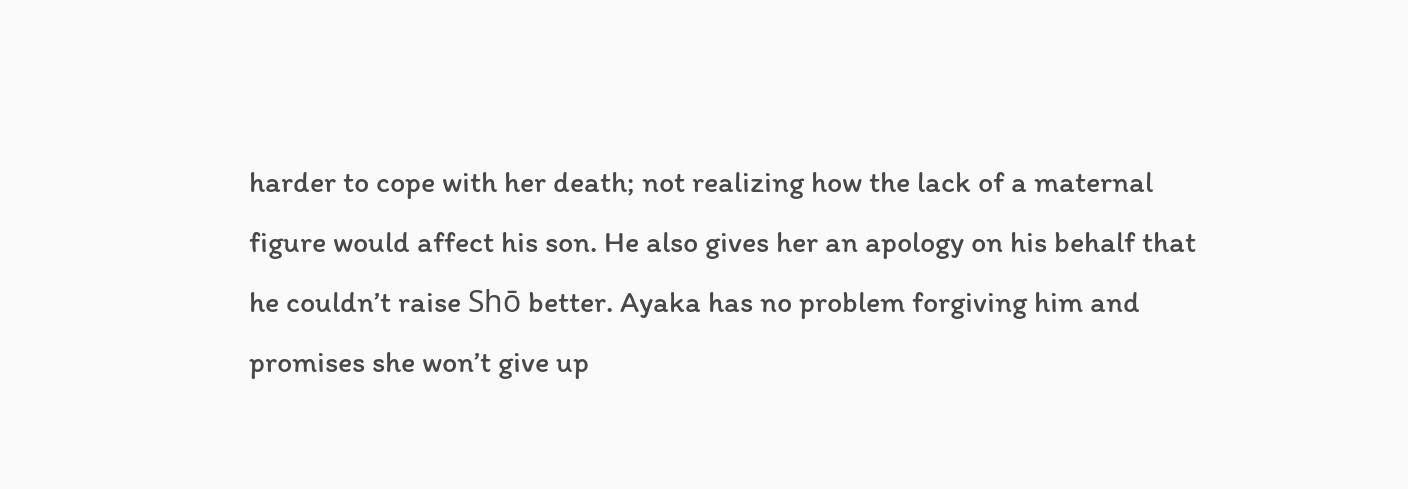harder to cope with her death; not realizing how the lack of a maternal figure would affect his son. He also gives her an apology on his behalf that he couldn’t raise Shō better. Ayaka has no problem forgiving him and promises she won’t give up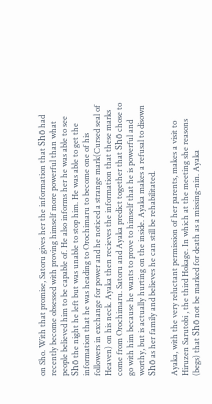on Sho. With that promise, Satoru gives her the information that Shō had recently become obsessed with proving himself more powerful than what people believed him to be capable of. He also informs her he was able to see Shō the night he left but was unable to stop him. He was able to get the information that he was heading to Orochimaru to become one of his followers in exchange for power and he noticed a strange mark(Cursed seal of Heaven) on his neck. Ayaka then recieves the information that these marks come from Orochimaru. Satoru and Ayaka predict together that Shō chose to go with him because he wants to prove to himself that he is powerful and worthy, but is actually hurting on the inside. Ayaka makes a refusal to disown Shō as her family and believes he can still be rehabilitated.

Ayaka, with the very reluctant permission of her parents, makes a visit to Hiruzen Sarutobi , the third Hokage. In which at the meeting she reasons (begs) that Shō not be marked for death as a missing-nin. Ayaka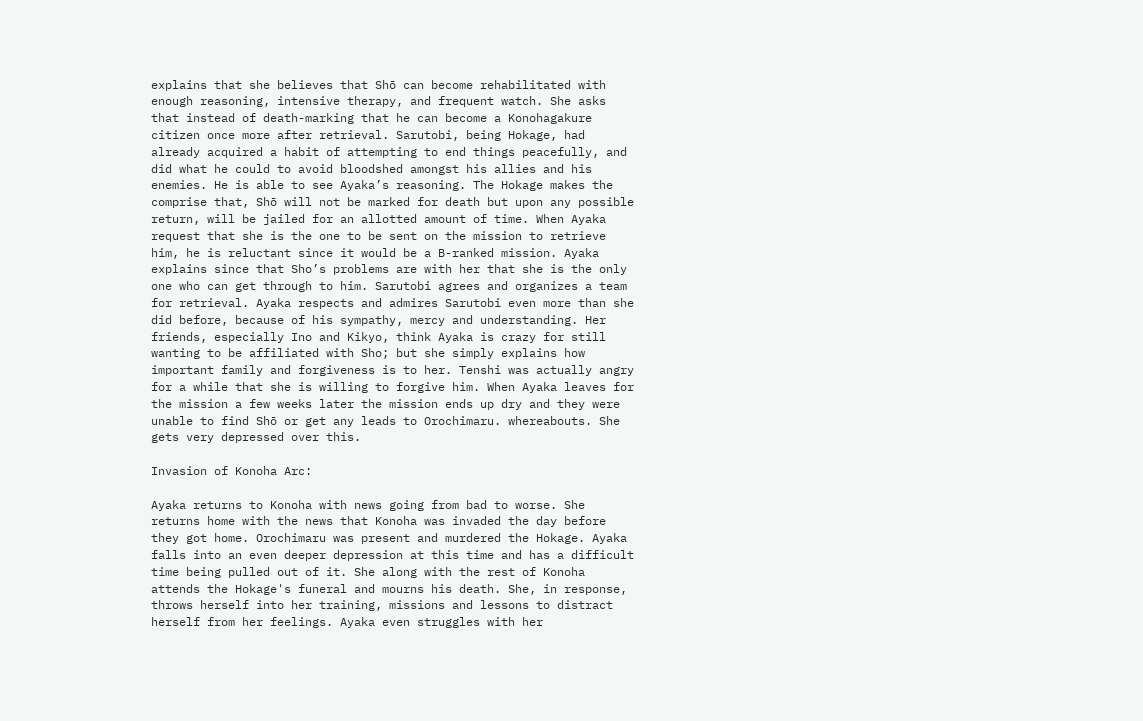explains that she believes that Shō can become rehabilitated with enough reasoning, intensive therapy, and frequent watch. She asks that instead of death-marking that he can become a Konohagakure citizen once more after retrieval. Sarutobi, being Hokage, had already acquired a habit of attempting to end things peacefully, and did what he could to avoid bloodshed amongst his allies and his enemies. He is able to see Ayaka’s reasoning. The Hokage makes the comprise that, Shō will not be marked for death but upon any possible return, will be jailed for an allotted amount of time. When Ayaka request that she is the one to be sent on the mission to retrieve him, he is reluctant since it would be a B-ranked mission. Ayaka explains since that Sho’s problems are with her that she is the only one who can get through to him. Sarutobi agrees and organizes a team for retrieval. Ayaka respects and admires Sarutobi even more than she did before, because of his sympathy, mercy and understanding. Her friends, especially Ino and Kikyo, think Ayaka is crazy for still wanting to be affiliated with Sho; but she simply explains how important family and forgiveness is to her. Tenshi was actually angry for a while that she is willing to forgive him. When Ayaka leaves for the mission a few weeks later the mission ends up dry and they were unable to find Shō or get any leads to Orochimaru. whereabouts. She gets very depressed over this.

Invasion of Konoha Arc:

Ayaka returns to Konoha with news going from bad to worse. She returns home with the news that Konoha was invaded the day before they got home. Orochimaru was present and murdered the Hokage. Ayaka falls into an even deeper depression at this time and has a difficult time being pulled out of it. She along with the rest of Konoha attends the Hokage's funeral and mourns his death. She, in response, throws herself into her training, missions and lessons to distract herself from her feelings. Ayaka even struggles with her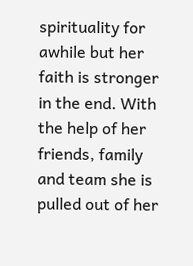spirituality for awhile but her faith is stronger in the end. With the help of her friends, family and team she is pulled out of her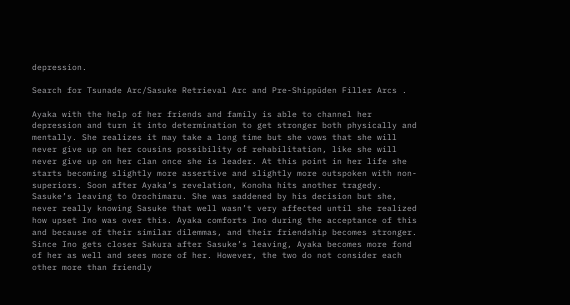depression.

Search for Tsunade Arc/Sasuke Retrieval Arc and Pre-Shippūden Filler Arcs .

Ayaka with the help of her friends and family is able to channel her depression and turn it into determination to get stronger both physically and mentally. She realizes it may take a long time but she vows that she will never give up on her cousins possibility of rehabilitation, like she will never give up on her clan once she is leader. At this point in her life she starts becoming slightly more assertive and slightly more outspoken with non-superiors. Soon after Ayaka’s revelation, Konoha hits another tragedy. Sasuke’s leaving to Orochimaru. She was saddened by his decision but she, never really knowing Sasuke that well wasn’t very affected until she realized how upset Ino was over this. Ayaka comforts Ino during the acceptance of this and because of their similar dilemmas, and their friendship becomes stronger. Since Ino gets closer Sakura after Sasuke’s leaving, Ayaka becomes more fond of her as well and sees more of her. However, the two do not consider each other more than friendly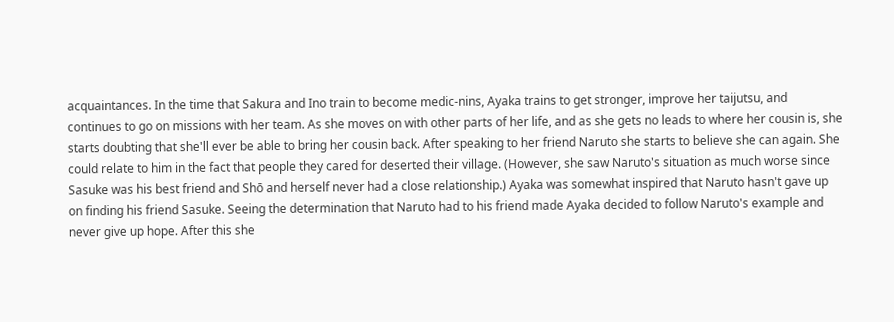acquaintances. In the time that Sakura and Ino train to become medic-nins, Ayaka trains to get stronger, improve her taijutsu, and continues to go on missions with her team. As she moves on with other parts of her life, and as she gets no leads to where her cousin is, she starts doubting that she'll ever be able to bring her cousin back. After speaking to her friend Naruto she starts to believe she can again. She could relate to him in the fact that people they cared for deserted their village. (However, she saw Naruto's situation as much worse since Sasuke was his best friend and Shō and herself never had a close relationship.) Ayaka was somewhat inspired that Naruto hasn't gave up on finding his friend Sasuke. Seeing the determination that Naruto had to his friend made Ayaka decided to follow Naruto's example and never give up hope. After this she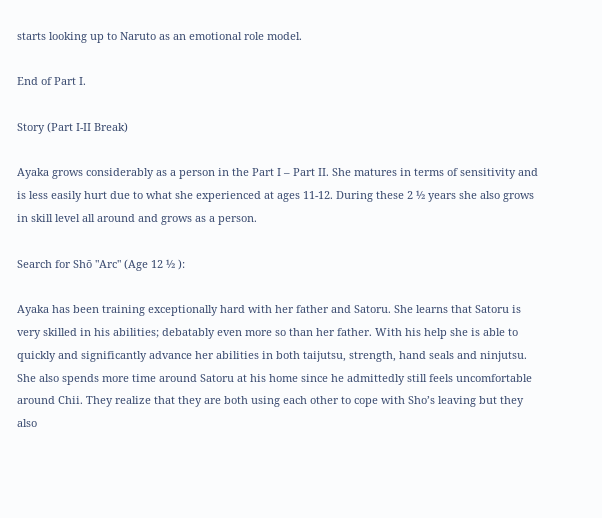starts looking up to Naruto as an emotional role model.

End of Part I.

Story (Part I-II Break)

Ayaka grows considerably as a person in the Part I – Part II. She matures in terms of sensitivity and is less easily hurt due to what she experienced at ages 11-12. During these 2 ½ years she also grows in skill level all around and grows as a person.

Search for Shō "Arc" (Age 12 ½ ):

Ayaka has been training exceptionally hard with her father and Satoru. She learns that Satoru is very skilled in his abilities; debatably even more so than her father. With his help she is able to quickly and significantly advance her abilities in both taijutsu, strength, hand seals and ninjutsu. She also spends more time around Satoru at his home since he admittedly still feels uncomfortable around Chii. They realize that they are both using each other to cope with Sho’s leaving but they also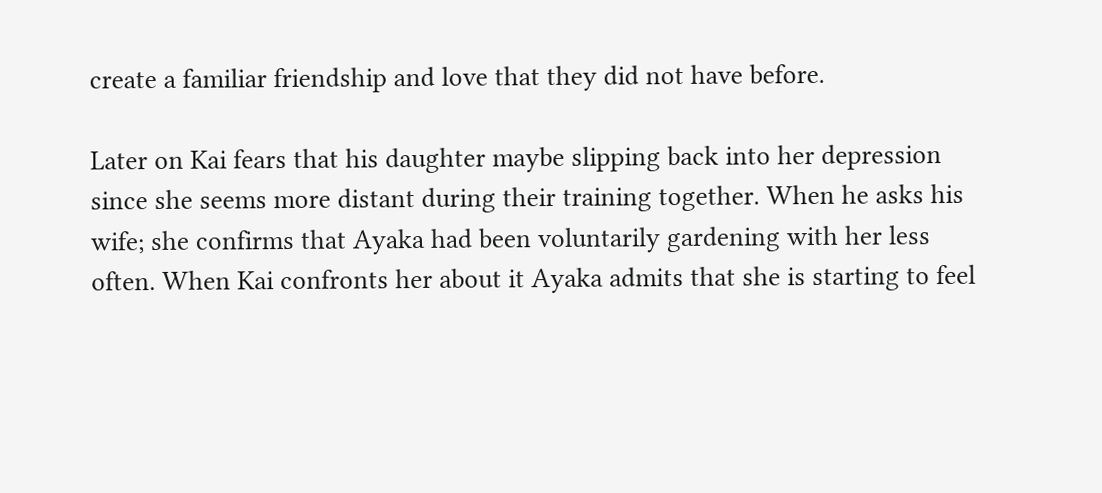create a familiar friendship and love that they did not have before.

Later on Kai fears that his daughter maybe slipping back into her depression since she seems more distant during their training together. When he asks his wife; she confirms that Ayaka had been voluntarily gardening with her less often. When Kai confronts her about it Ayaka admits that she is starting to feel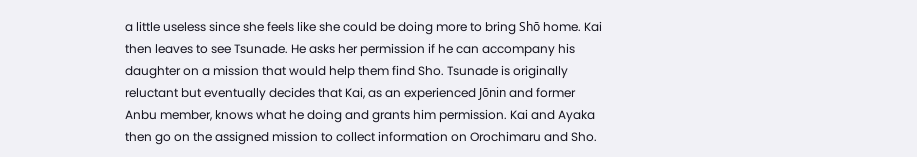a little useless since she feels like she could be doing more to bring Shō home. Kai then leaves to see Tsunade. He asks her permission if he can accompany his daughter on a mission that would help them find Sho. Tsunade is originally reluctant but eventually decides that Kai, as an experienced Jōnin and former Anbu member, knows what he doing and grants him permission. Kai and Ayaka then go on the assigned mission to collect information on Orochimaru and Sho.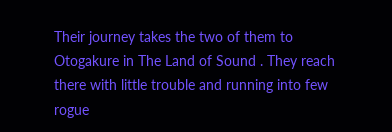Their journey takes the two of them to Otogakure in The Land of Sound . They reach there with little trouble and running into few rogue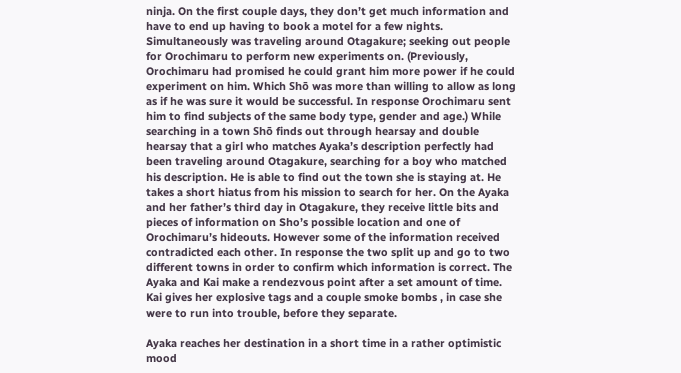ninja. On the first couple days, they don’t get much information and have to end up having to book a motel for a few nights. Simultaneously was traveling around Otagakure; seeking out people for Orochimaru to perform new experiments on. (Previously, Orochimaru had promised he could grant him more power if he could experiment on him. Which Shō was more than willing to allow as long as if he was sure it would be successful. In response Orochimaru sent him to find subjects of the same body type, gender and age.) While searching in a town Shō finds out through hearsay and double hearsay that a girl who matches Ayaka’s description perfectly had been traveling around Otagakure, searching for a boy who matched his description. He is able to find out the town she is staying at. He takes a short hiatus from his mission to search for her. On the Ayaka and her father’s third day in Otagakure, they receive little bits and pieces of information on Sho’s possible location and one of Orochimaru’s hideouts. However some of the information received contradicted each other. In response the two split up and go to two different towns in order to confirm which information is correct. The Ayaka and Kai make a rendezvous point after a set amount of time. Kai gives her explosive tags and a couple smoke bombs , in case she were to run into trouble, before they separate.

Ayaka reaches her destination in a short time in a rather optimistic mood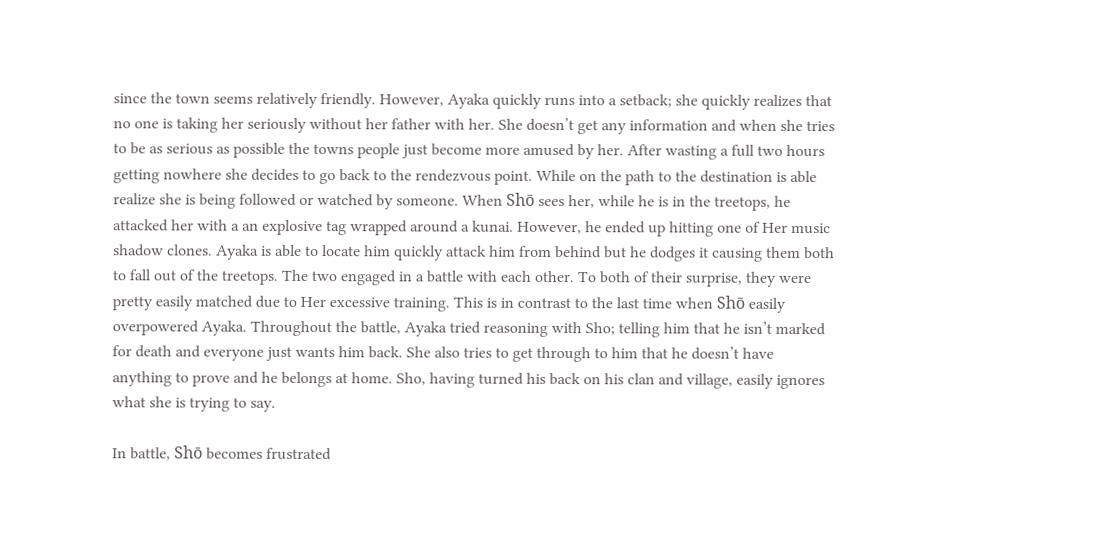since the town seems relatively friendly. However, Ayaka quickly runs into a setback; she quickly realizes that no one is taking her seriously without her father with her. She doesn’t get any information and when she tries to be as serious as possible the towns people just become more amused by her. After wasting a full two hours getting nowhere she decides to go back to the rendezvous point. While on the path to the destination is able realize she is being followed or watched by someone. When Shō sees her, while he is in the treetops, he attacked her with a an explosive tag wrapped around a kunai. However, he ended up hitting one of Her music shadow clones. Ayaka is able to locate him quickly attack him from behind but he dodges it causing them both to fall out of the treetops. The two engaged in a battle with each other. To both of their surprise, they were pretty easily matched due to Her excessive training. This is in contrast to the last time when Shō easily overpowered Ayaka. Throughout the battle, Ayaka tried reasoning with Sho; telling him that he isn’t marked for death and everyone just wants him back. She also tries to get through to him that he doesn’t have anything to prove and he belongs at home. Sho, having turned his back on his clan and village, easily ignores what she is trying to say.

In battle, Shō becomes frustrated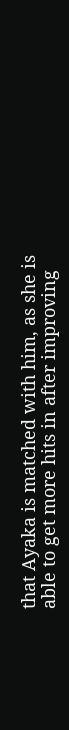that Ayaka is matched with him, as she is able to get more hits in after improving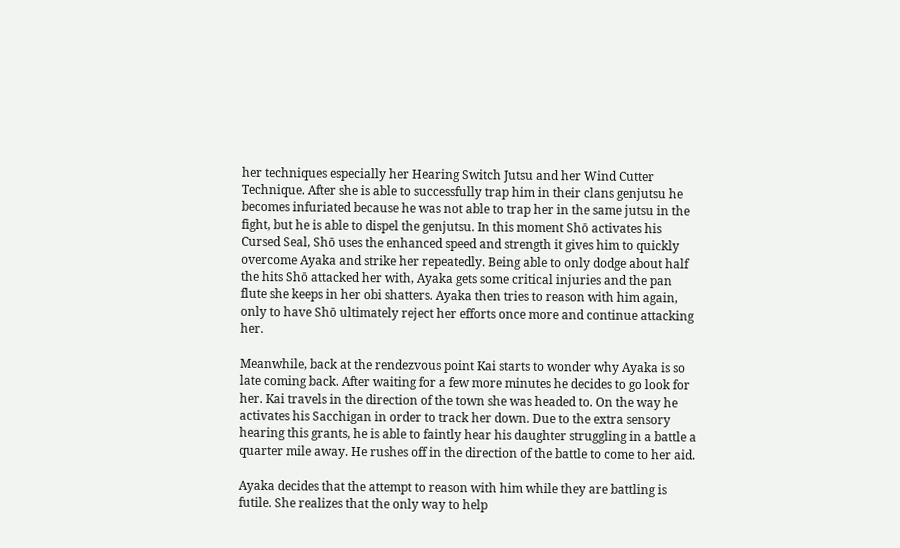her techniques especially her Hearing Switch Jutsu and her Wind Cutter Technique. After she is able to successfully trap him in their clans genjutsu he becomes infuriated because he was not able to trap her in the same jutsu in the fight, but he is able to dispel the genjutsu. In this moment Shō activates his Cursed Seal, Shō uses the enhanced speed and strength it gives him to quickly overcome Ayaka and strike her repeatedly. Being able to only dodge about half the hits Shō attacked her with, Ayaka gets some critical injuries and the pan flute she keeps in her obi shatters. Ayaka then tries to reason with him again, only to have Shō ultimately reject her efforts once more and continue attacking her.

Meanwhile, back at the rendezvous point Kai starts to wonder why Ayaka is so late coming back. After waiting for a few more minutes he decides to go look for her. Kai travels in the direction of the town she was headed to. On the way he activates his Sacchigan in order to track her down. Due to the extra sensory hearing this grants, he is able to faintly hear his daughter struggling in a battle a quarter mile away. He rushes off in the direction of the battle to come to her aid.

Ayaka decides that the attempt to reason with him while they are battling is futile. She realizes that the only way to help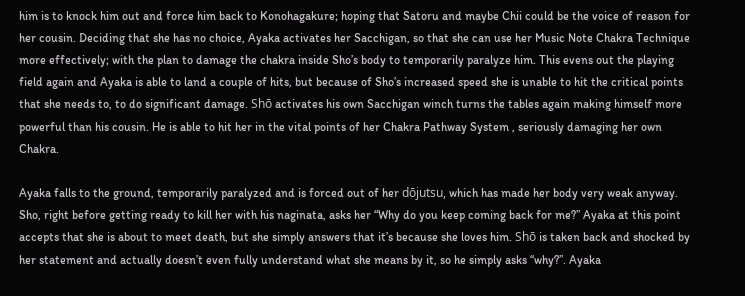him is to knock him out and force him back to Konohagakure; hoping that Satoru and maybe Chii could be the voice of reason for her cousin. Deciding that she has no choice, Ayaka activates her Sacchigan, so that she can use her Music Note Chakra Technique more effectively; with the plan to damage the chakra inside Sho’s body to temporarily paralyze him. This evens out the playing field again and Ayaka is able to land a couple of hits, but because of Sho’s increased speed she is unable to hit the critical points that she needs to, to do significant damage. Shō activates his own Sacchigan winch turns the tables again making himself more powerful than his cousin. He is able to hit her in the vital points of her Chakra Pathway System , seriously damaging her own Chakra.

Ayaka falls to the ground, temporarily paralyzed and is forced out of her dōjutsu, which has made her body very weak anyway. Sho, right before getting ready to kill her with his naginata, asks her “Why do you keep coming back for me?” Ayaka at this point accepts that she is about to meet death, but she simply answers that it’s because she loves him. Shō is taken back and shocked by her statement and actually doesn’t even fully understand what she means by it, so he simply asks “why?”. Ayaka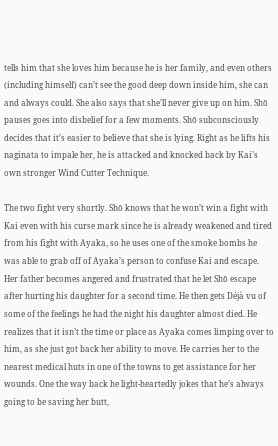tells him that she loves him because he is her family, and even others (including himself) can’t see the good deep down inside him, she can and always could. She also says that she’ll never give up on him. Shō pauses goes into disbelief for a few moments. Shō subconsciously decides that it’s easier to believe that she is lying. Right as he lifts his naginata to impale her, he is attacked and knocked back by Kai’s own stronger Wind Cutter Technique.

The two fight very shortly. Shō knows that he won’t win a fight with Kai even with his curse mark since he is already weakened and tired from his fight with Ayaka, so he uses one of the smoke bombs he was able to grab off of Ayaka’s person to confuse Kai and escape. Her father becomes angered and frustrated that he let Shō escape after hurting his daughter for a second time. He then gets Déjà vu of some of the feelings he had the night his daughter almost died. He realizes that it isn’t the time or place as Ayaka comes limping over to him, as she just got back her ability to move. He carries her to the nearest medical huts in one of the towns to get assistance for her wounds. One the way back he light-heartedly jokes that he’s always going to be saving her butt,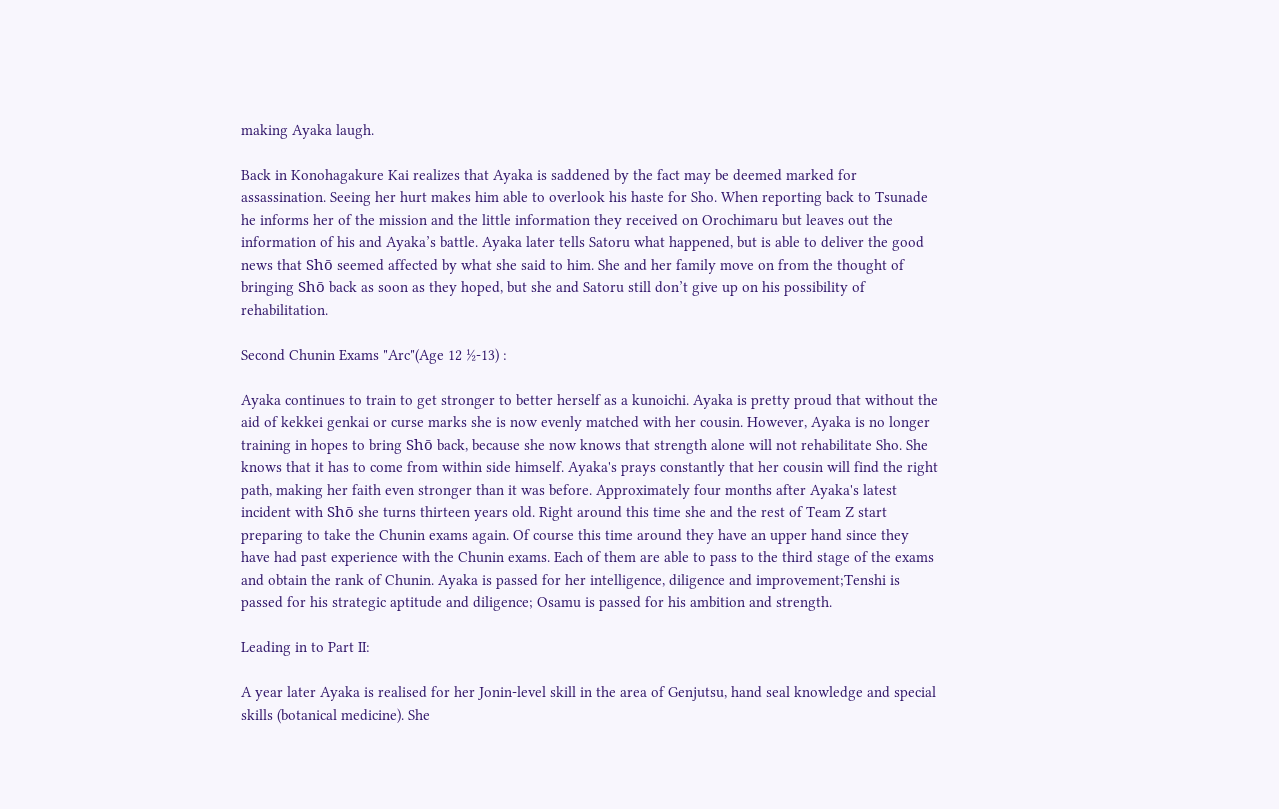making Ayaka laugh.

Back in Konohagakure Kai realizes that Ayaka is saddened by the fact may be deemed marked for assassination. Seeing her hurt makes him able to overlook his haste for Sho. When reporting back to Tsunade he informs her of the mission and the little information they received on Orochimaru but leaves out the information of his and Ayaka’s battle. Ayaka later tells Satoru what happened, but is able to deliver the good news that Shō seemed affected by what she said to him. She and her family move on from the thought of bringing Shō back as soon as they hoped, but she and Satoru still don’t give up on his possibility of rehabilitation.

Second Chunin Exams "Arc"(Age 12 ½-13) :

Ayaka continues to train to get stronger to better herself as a kunoichi. Ayaka is pretty proud that without the aid of kekkei genkai or curse marks she is now evenly matched with her cousin. However, Ayaka is no longer training in hopes to bring Shō back, because she now knows that strength alone will not rehabilitate Sho. She knows that it has to come from within side himself. Ayaka's prays constantly that her cousin will find the right path, making her faith even stronger than it was before. Approximately four months after Ayaka's latest incident with Shō she turns thirteen years old. Right around this time she and the rest of Team Z start preparing to take the Chunin exams again. Of course this time around they have an upper hand since they have had past experience with the Chunin exams. Each of them are able to pass to the third stage of the exams and obtain the rank of Chunin. Ayaka is passed for her intelligence, diligence and improvement;Tenshi is passed for his strategic aptitude and diligence; Osamu is passed for his ambition and strength.

Leading in to Part II:

A year later Ayaka is realised for her Jonin-level skill in the area of Genjutsu, hand seal knowledge and special skills (botanical medicine). She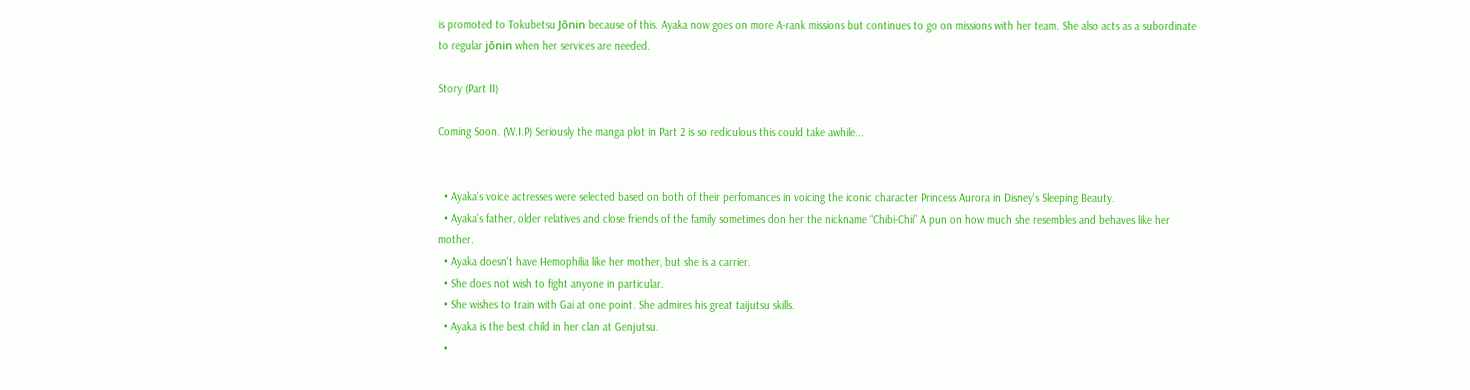is promoted to Tokubetsu Jōnin because of this. Ayaka now goes on more A-rank missions but continues to go on missions with her team. She also acts as a subordinate to regular jōnin when her services are needed.

Story (Part II)

Coming Soon. (W.I.P) Seriously the manga plot in Part 2 is so rediculous this could take awhile...


  • Ayaka's voice actresses were selected based on both of their perfomances in voicing the iconic character Princess Aurora in Disney's Sleeping Beauty.
  • Ayaka’s father, older relatives and close friends of the family sometimes don her the nickname “Chibi-Chii” A pun on how much she resembles and behaves like her mother.
  • Ayaka doesn't have Hemophilia like her mother, but she is a carrier.
  • She does not wish to fight anyone in particular.
  • She wishes to train with Gai at one point. She admires his great taijutsu skills.
  • Ayaka is the best child in her clan at Genjutsu.
  •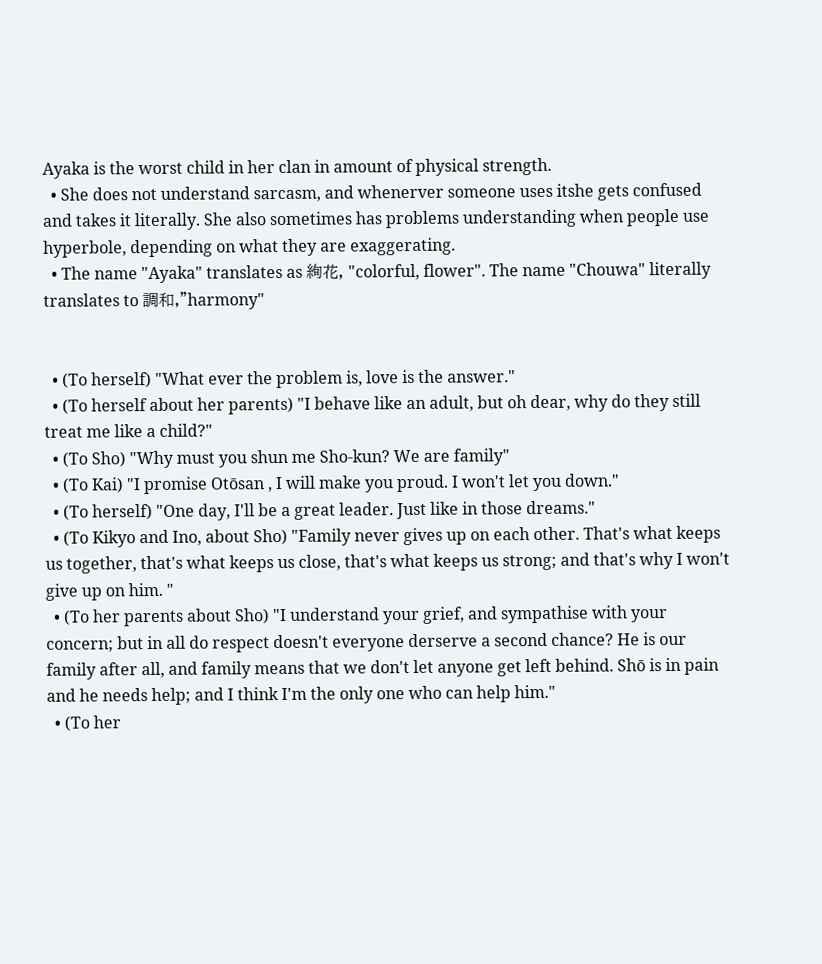Ayaka is the worst child in her clan in amount of physical strength.
  • She does not understand sarcasm, and whenerver someone uses itshe gets confused and takes it literally. She also sometimes has problems understanding when people use hyperbole, depending on what they are exaggerating.
  • The name "Ayaka" translates as 絢花, "colorful, flower". The name "Chouwa" literally translates to 調和,"harmony"


  • (To herself) "What ever the problem is, love is the answer."
  • (To herself about her parents) "I behave like an adult, but oh dear, why do they still treat me like a child?"
  • (To Sho) "Why must you shun me Sho-kun? We are family"
  • (To Kai) "I promise Otōsan , I will make you proud. I won't let you down."
  • (To herself) "One day, I'll be a great leader. Just like in those dreams."
  • (To Kikyo and Ino, about Sho) "Family never gives up on each other. That's what keeps us together, that's what keeps us close, that's what keeps us strong; and that's why I won't give up on him. "
  • (To her parents about Sho) "I understand your grief, and sympathise with your concern; but in all do respect doesn't everyone derserve a second chance? He is our family after all, and family means that we don't let anyone get left behind. Shō is in pain and he needs help; and I think I'm the only one who can help him."
  • (To her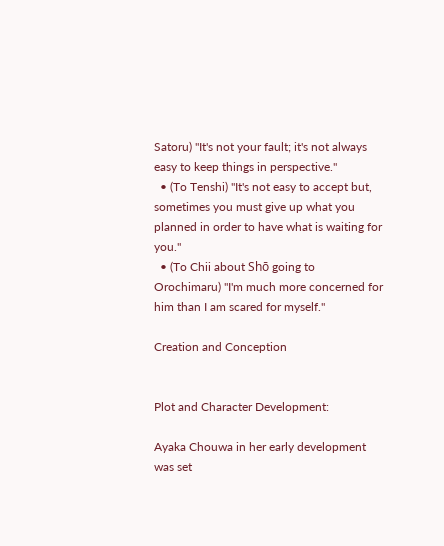Satoru) "It's not your fault; it's not always easy to keep things in perspective."
  • (To Tenshi) "It's not easy to accept but, sometimes you must give up what you planned in order to have what is waiting for you."
  • (To Chii about Shō going to Orochimaru) "I'm much more concerned for him than I am scared for myself."

Creation and Conception


Plot and Character Development:

Ayaka Chouwa in her early development was set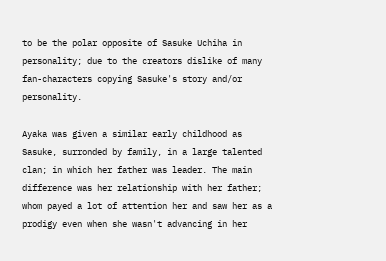to be the polar opposite of Sasuke Uchiha in personality; due to the creators dislike of many fan-characters copying Sasuke's story and/or personality.

Ayaka was given a similar early childhood as Sasuke, surronded by family, in a large talented clan; in which her father was leader. The main difference was her relationship with her father; whom payed a lot of attention her and saw her as a prodigy even when she wasn't advancing in her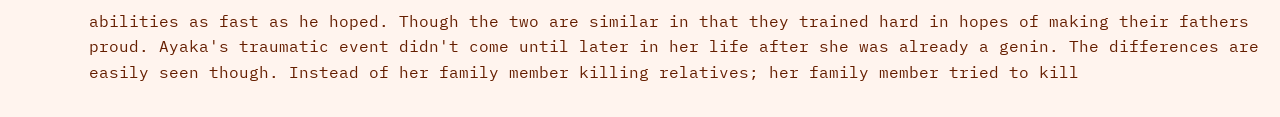abilities as fast as he hoped. Though the two are similar in that they trained hard in hopes of making their fathers proud. Ayaka's traumatic event didn't come until later in her life after she was already a genin. The differences are easily seen though. Instead of her family member killing relatives; her family member tried to kill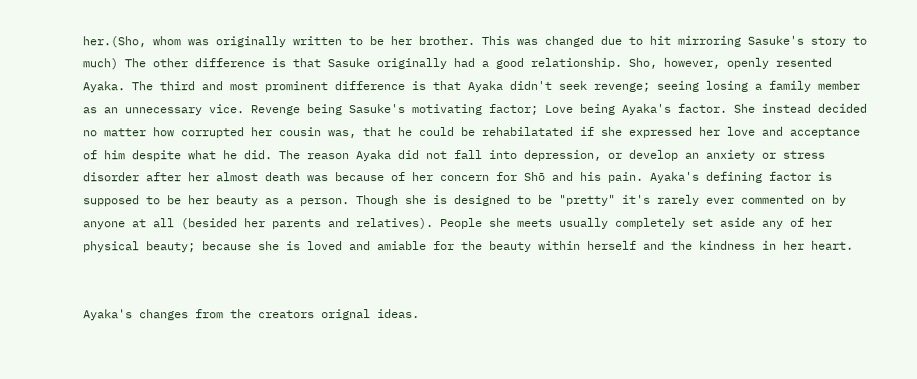her.(Sho, whom was originally written to be her brother. This was changed due to hit mirroring Sasuke's story to much) The other difference is that Sasuke originally had a good relationship. Sho, however, openly resented Ayaka. The third and most prominent difference is that Ayaka didn't seek revenge; seeing losing a family member as an unnecessary vice. Revenge being Sasuke's motivating factor; Love being Ayaka's factor. She instead decided no matter how corrupted her cousin was, that he could be rehabilatated if she expressed her love and acceptance of him despite what he did. The reason Ayaka did not fall into depression, or develop an anxiety or stress disorder after her almost death was because of her concern for Shō and his pain. Ayaka's defining factor is supposed to be her beauty as a person. Though she is designed to be "pretty" it's rarely ever commented on by anyone at all (besided her parents and relatives). People she meets usually completely set aside any of her physical beauty; because she is loved and amiable for the beauty within herself and the kindness in her heart.


Ayaka's changes from the creators orignal ideas.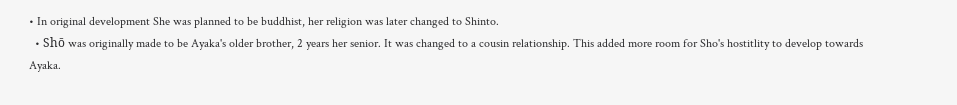• In original development She was planned to be buddhist, her religion was later changed to Shinto.
  • Shō was originally made to be Ayaka's older brother, 2 years her senior. It was changed to a cousin relationship. This added more room for Sho's hostitlity to develop towards Ayaka.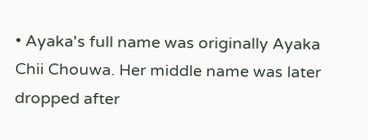• Ayaka's full name was originally Ayaka Chii Chouwa. Her middle name was later dropped after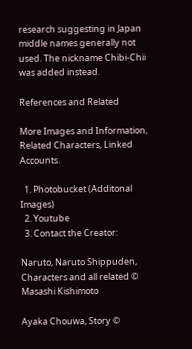research suggesting in Japan middle names generally not used. The nickname Chibi-Chii was added instead.

References and Related

More Images and Information, Related Characters, Linked Accounts.

  1. Photobucket (Additonal Images)
  2. Youtube
  3. Contact the Creator:

Naruto, Naruto Shippuden, Characters and all related © Masashi Kishimoto

Ayaka Chouwa, Story ©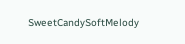SweetCandySoftMelody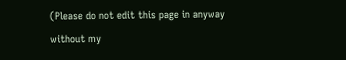(Please do not edit this page in anyway without my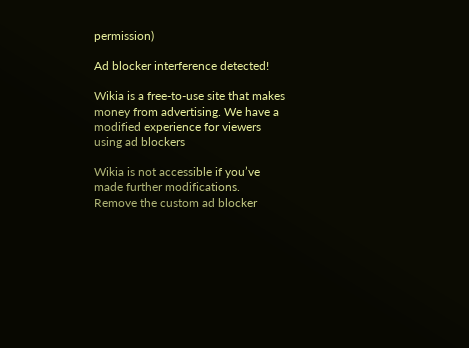permission)

Ad blocker interference detected!

Wikia is a free-to-use site that makes money from advertising. We have a modified experience for viewers using ad blockers

Wikia is not accessible if you’ve made further modifications. Remove the custom ad blocker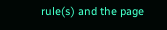rule(s) and the page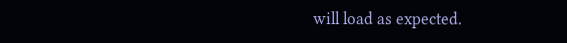will load as expected.